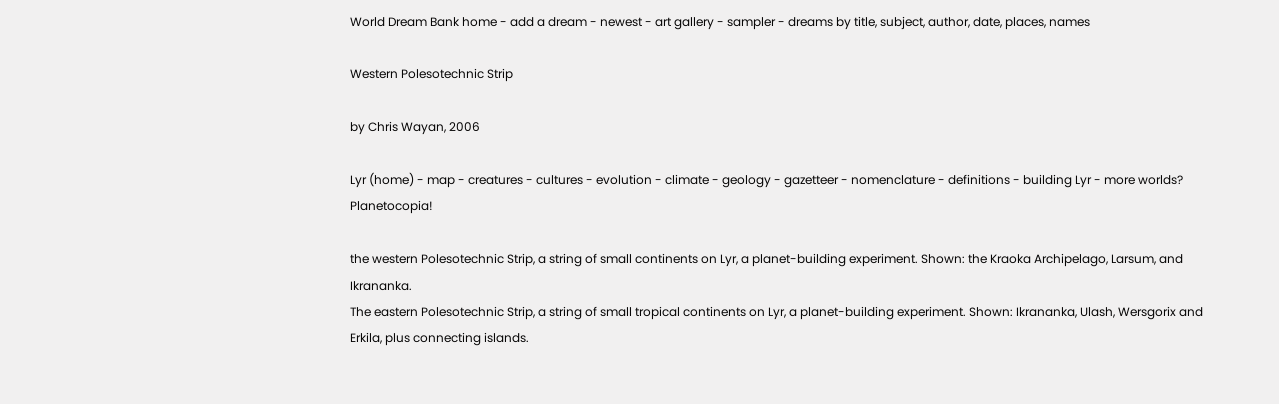World Dream Bank home - add a dream - newest - art gallery - sampler - dreams by title, subject, author, date, places, names

Western Polesotechnic Strip

by Chris Wayan, 2006

Lyr (home) - map - creatures - cultures - evolution - climate - geology - gazetteer - nomenclature - definitions - building Lyr - more worlds? Planetocopia!

the western Polesotechnic Strip, a string of small continents on Lyr, a planet-building experiment. Shown: the Kraoka Archipelago, Larsum, and Ikrananka.
The eastern Polesotechnic Strip, a string of small tropical continents on Lyr, a planet-building experiment. Shown: Ikrananka, Ulash, Wersgorix and Erkila, plus connecting islands.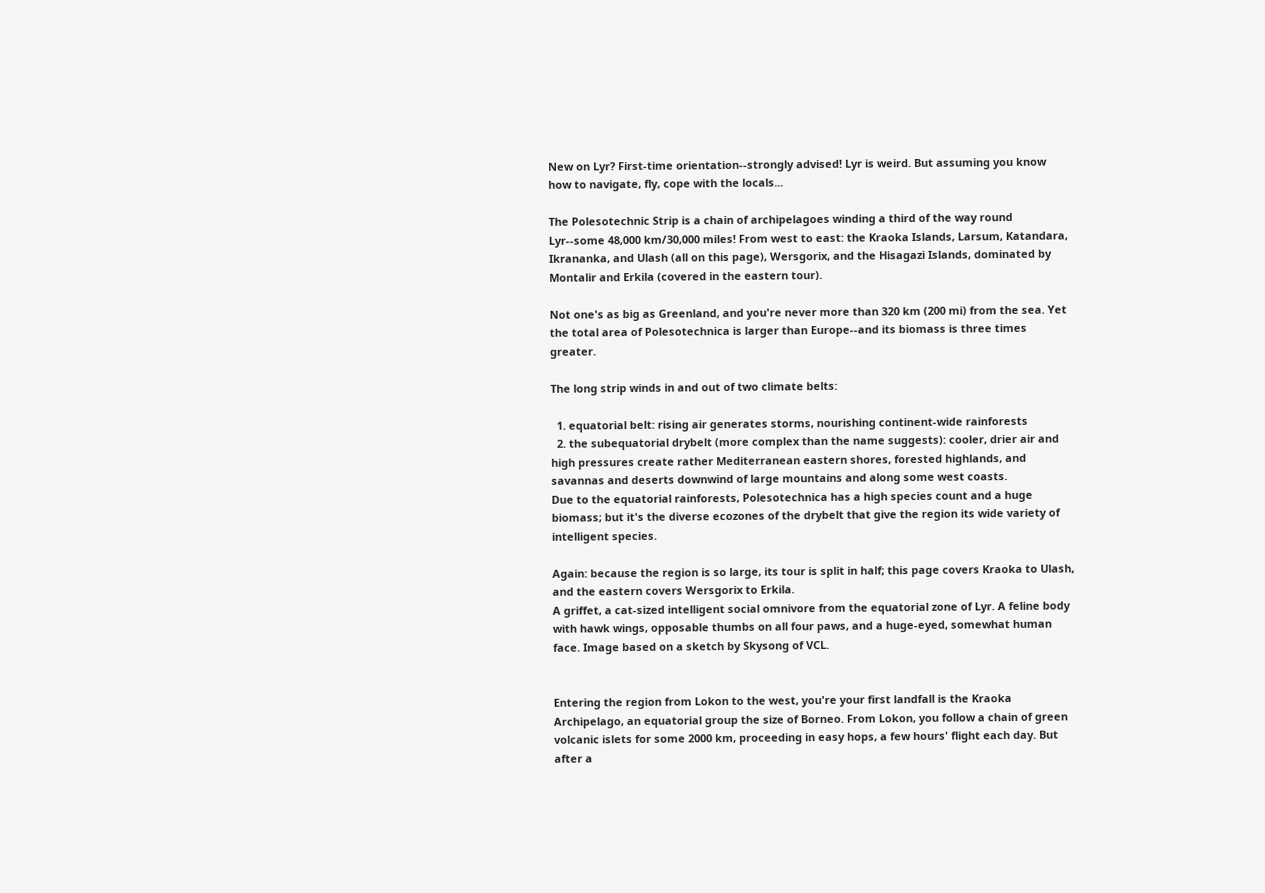New on Lyr? First-time orientation--strongly advised! Lyr is weird. But assuming you know how to navigate, fly, cope with the locals...

The Polesotechnic Strip is a chain of archipelagoes winding a third of the way round Lyr--some 48,000 km/30,000 miles! From west to east: the Kraoka Islands, Larsum, Katandara, Ikrananka, and Ulash (all on this page), Wersgorix, and the Hisagazi Islands, dominated by Montalir and Erkila (covered in the eastern tour).

Not one's as big as Greenland, and you're never more than 320 km (200 mi) from the sea. Yet the total area of Polesotechnica is larger than Europe--and its biomass is three times greater.

The long strip winds in and out of two climate belts:

  1. equatorial belt: rising air generates storms, nourishing continent-wide rainforests
  2. the subequatorial drybelt (more complex than the name suggests): cooler, drier air and high pressures create rather Mediterranean eastern shores, forested highlands, and savannas and deserts downwind of large mountains and along some west coasts.
Due to the equatorial rainforests, Polesotechnica has a high species count and a huge biomass; but it's the diverse ecozones of the drybelt that give the region its wide variety of intelligent species.

Again: because the region is so large, its tour is split in half; this page covers Kraoka to Ulash, and the eastern covers Wersgorix to Erkila.
A griffet, a cat-sized intelligent social omnivore from the equatorial zone of Lyr. A feline body with hawk wings, opposable thumbs on all four paws, and a huge-eyed, somewhat human face. Image based on a sketch by Skysong of VCL.


Entering the region from Lokon to the west, you're your first landfall is the Kraoka Archipelago, an equatorial group the size of Borneo. From Lokon, you follow a chain of green volcanic islets for some 2000 km, proceeding in easy hops, a few hours' flight each day. But after a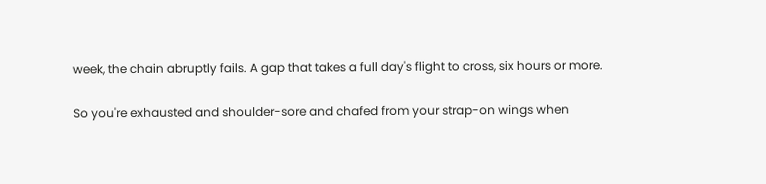week, the chain abruptly fails. A gap that takes a full day's flight to cross, six hours or more.

So you're exhausted and shoulder-sore and chafed from your strap-on wings when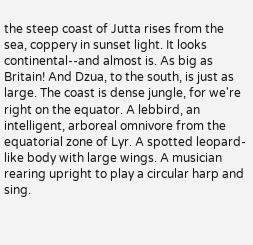the steep coast of Jutta rises from the sea, coppery in sunset light. It looks continental--and almost is. As big as Britain! And Dzua, to the south, is just as large. The coast is dense jungle, for we're right on the equator. A lebbird, an intelligent, arboreal omnivore from the equatorial zone of Lyr. A spotted leopard-like body with large wings. A musician rearing upright to play a circular harp and sing.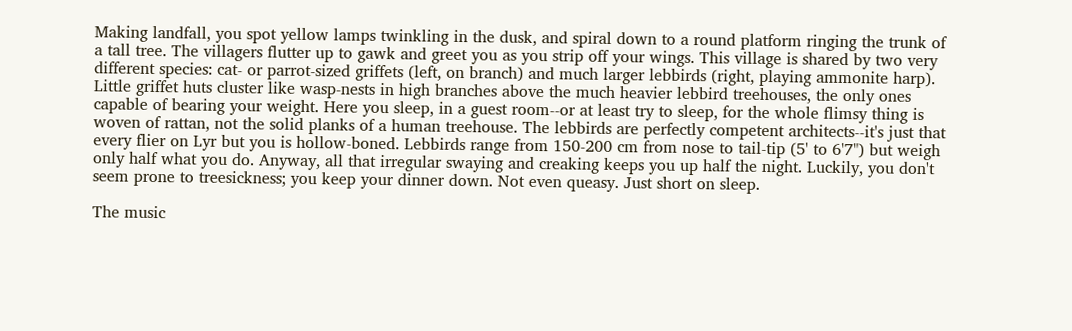Making landfall, you spot yellow lamps twinkling in the dusk, and spiral down to a round platform ringing the trunk of a tall tree. The villagers flutter up to gawk and greet you as you strip off your wings. This village is shared by two very different species: cat- or parrot-sized griffets (left, on branch) and much larger lebbirds (right, playing ammonite harp). Little griffet huts cluster like wasp-nests in high branches above the much heavier lebbird treehouses, the only ones capable of bearing your weight. Here you sleep, in a guest room--or at least try to sleep, for the whole flimsy thing is woven of rattan, not the solid planks of a human treehouse. The lebbirds are perfectly competent architects--it's just that every flier on Lyr but you is hollow-boned. Lebbirds range from 150-200 cm from nose to tail-tip (5' to 6'7") but weigh only half what you do. Anyway, all that irregular swaying and creaking keeps you up half the night. Luckily, you don't seem prone to treesickness; you keep your dinner down. Not even queasy. Just short on sleep.

The music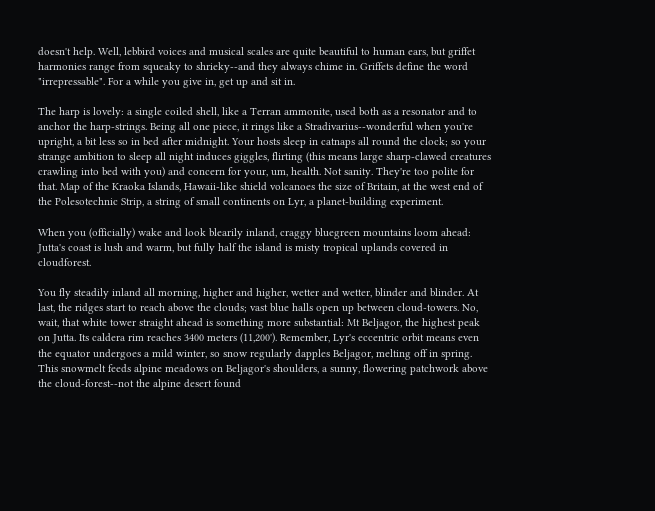doesn't help. Well, lebbird voices and musical scales are quite beautiful to human ears, but griffet harmonies range from squeaky to shrieky--and they always chime in. Griffets define the word "irrepressable". For a while you give in, get up and sit in.

The harp is lovely: a single coiled shell, like a Terran ammonite, used both as a resonator and to anchor the harp-strings. Being all one piece, it rings like a Stradivarius--wonderful when you're upright, a bit less so in bed after midnight. Your hosts sleep in catnaps all round the clock; so your strange ambition to sleep all night induces giggles, flirting (this means large sharp-clawed creatures crawling into bed with you) and concern for your, um, health. Not sanity. They're too polite for that. Map of the Kraoka Islands, Hawaii-like shield volcanoes the size of Britain, at the west end of the Polesotechnic Strip, a string of small continents on Lyr, a planet-building experiment.

When you (officially) wake and look blearily inland, craggy bluegreen mountains loom ahead: Jutta's coast is lush and warm, but fully half the island is misty tropical uplands covered in cloudforest.

You fly steadily inland all morning, higher and higher, wetter and wetter, blinder and blinder. At last, the ridges start to reach above the clouds; vast blue halls open up between cloud-towers. No, wait, that white tower straight ahead is something more substantial: Mt Beljagor, the highest peak on Jutta. Its caldera rim reaches 3400 meters (11,200'). Remember, Lyr's eccentric orbit means even the equator undergoes a mild winter, so snow regularly dapples Beljagor, melting off in spring. This snowmelt feeds alpine meadows on Beljagor's shoulders, a sunny, flowering patchwork above the cloud-forest--not the alpine desert found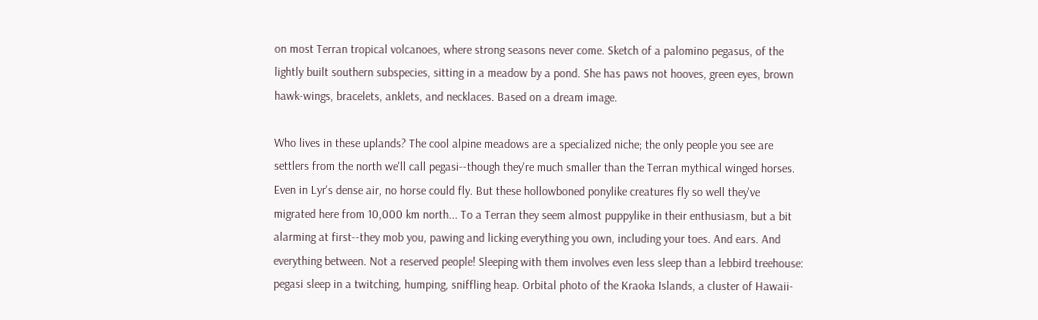on most Terran tropical volcanoes, where strong seasons never come. Sketch of a palomino pegasus, of the lightly built southern subspecies, sitting in a meadow by a pond. She has paws not hooves, green eyes, brown hawk-wings, bracelets, anklets, and necklaces. Based on a dream image.

Who lives in these uplands? The cool alpine meadows are a specialized niche; the only people you see are settlers from the north we'll call pegasi--though they're much smaller than the Terran mythical winged horses. Even in Lyr's dense air, no horse could fly. But these hollowboned ponylike creatures fly so well they've migrated here from 10,000 km north... To a Terran they seem almost puppylike in their enthusiasm, but a bit alarming at first--they mob you, pawing and licking everything you own, including your toes. And ears. And everything between. Not a reserved people! Sleeping with them involves even less sleep than a lebbird treehouse: pegasi sleep in a twitching, humping, sniffling heap. Orbital photo of the Kraoka Islands, a cluster of Hawaii-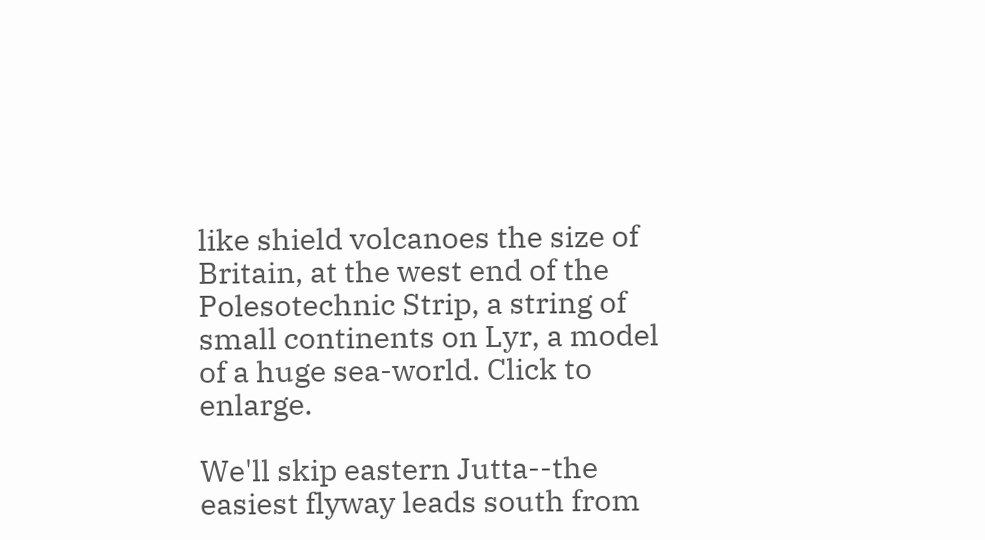like shield volcanoes the size of Britain, at the west end of the Polesotechnic Strip, a string of small continents on Lyr, a model of a huge sea-world. Click to enlarge.

We'll skip eastern Jutta--the easiest flyway leads south from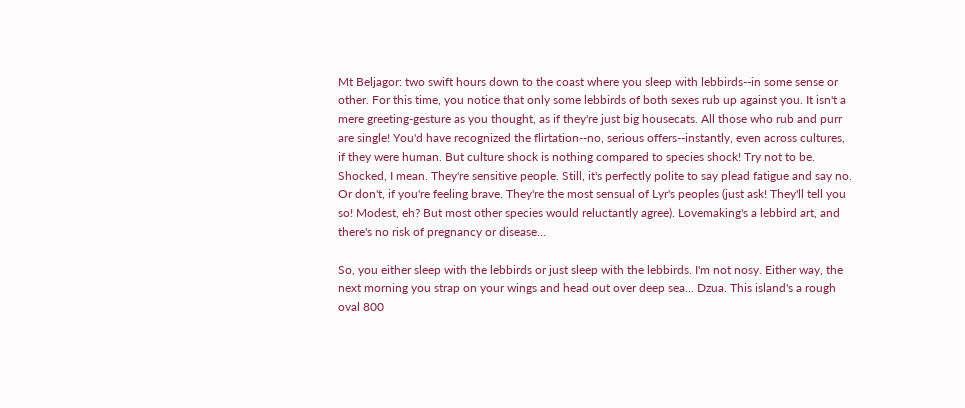Mt Beljagor: two swift hours down to the coast where you sleep with lebbirds--in some sense or other. For this time, you notice that only some lebbirds of both sexes rub up against you. It isn't a mere greeting-gesture as you thought, as if they're just big housecats. All those who rub and purr are single! You'd have recognized the flirtation--no, serious offers--instantly, even across cultures, if they were human. But culture shock is nothing compared to species shock! Try not to be. Shocked, I mean. They're sensitive people. Still, it's perfectly polite to say plead fatigue and say no. Or don't, if you're feeling brave. They're the most sensual of Lyr's peoples (just ask! They'll tell you so! Modest, eh? But most other species would reluctantly agree). Lovemaking's a lebbird art, and there's no risk of pregnancy or disease...

So, you either sleep with the lebbirds or just sleep with the lebbirds. I'm not nosy. Either way, the next morning you strap on your wings and head out over deep sea... Dzua. This island's a rough oval 800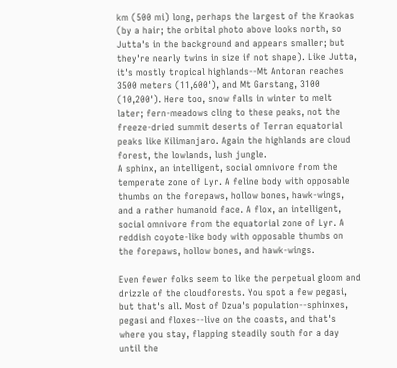km (500 mi) long, perhaps the largest of the Kraokas (by a hair; the orbital photo above looks north, so Jutta's in the background and appears smaller; but they're nearly twins in size if not shape). Like Jutta, it's mostly tropical highlands--Mt Antoran reaches 3500 meters (11,600'), and Mt Garstang, 3100 (10,200'). Here too, snow falls in winter to melt later; fern-meadows cling to these peaks, not the freeze-dried summit deserts of Terran equatorial peaks like Kilimanjaro. Again the highlands are cloud forest, the lowlands, lush jungle.
A sphinx, an intelligent, social omnivore from the temperate zone of Lyr. A feline body with opposable thumbs on the forepaws, hollow bones, hawk-wings, and a rather humanoid face. A flox, an intelligent, social omnivore from the equatorial zone of Lyr. A reddish coyote-like body with opposable thumbs on the forepaws, hollow bones, and hawk-wings.

Even fewer folks seem to like the perpetual gloom and drizzle of the cloudforests. You spot a few pegasi, but that's all. Most of Dzua's population--sphinxes, pegasi and floxes--live on the coasts, and that's where you stay, flapping steadily south for a day until the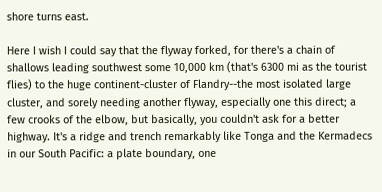shore turns east.

Here I wish I could say that the flyway forked, for there's a chain of shallows leading southwest some 10,000 km (that's 6300 mi as the tourist flies) to the huge continent-cluster of Flandry--the most isolated large cluster, and sorely needing another flyway, especially one this direct; a few crooks of the elbow, but basically, you couldn't ask for a better highway. It's a ridge and trench remarkably like Tonga and the Kermadecs in our South Pacific: a plate boundary, one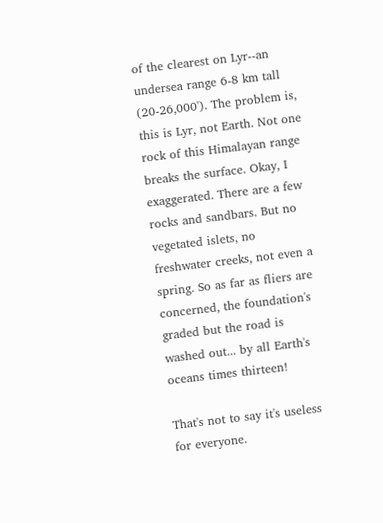of the clearest on Lyr--an undersea range 6-8 km tall (20-26,000'). The problem is, this is Lyr, not Earth. Not one rock of this Himalayan range breaks the surface. Okay, I exaggerated. There are a few rocks and sandbars. But no vegetated islets, no freshwater creeks, not even a spring. So as far as fliers are concerned, the foundation's graded but the road is washed out... by all Earth's oceans times thirteen!

That's not to say it's useless for everyone.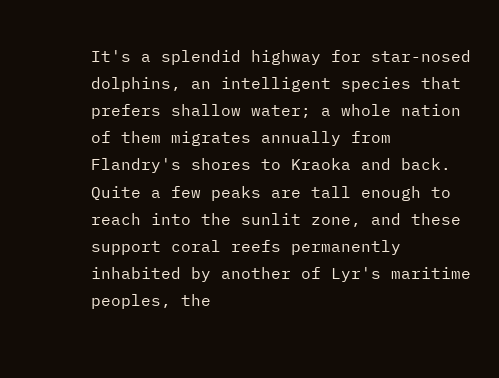It's a splendid highway for star-nosed dolphins, an intelligent species that prefers shallow water; a whole nation of them migrates annually from Flandry's shores to Kraoka and back. Quite a few peaks are tall enough to reach into the sunlit zone, and these support coral reefs permanently inhabited by another of Lyr's maritime peoples, the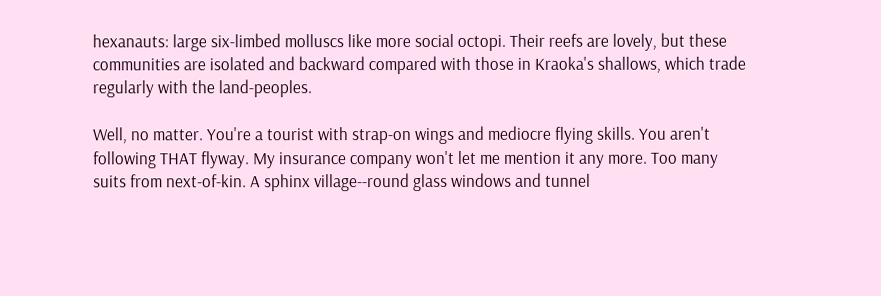hexanauts: large six-limbed molluscs like more social octopi. Their reefs are lovely, but these communities are isolated and backward compared with those in Kraoka's shallows, which trade regularly with the land-peoples.

Well, no matter. You're a tourist with strap-on wings and mediocre flying skills. You aren't following THAT flyway. My insurance company won't let me mention it any more. Too many suits from next-of-kin. A sphinx village--round glass windows and tunnel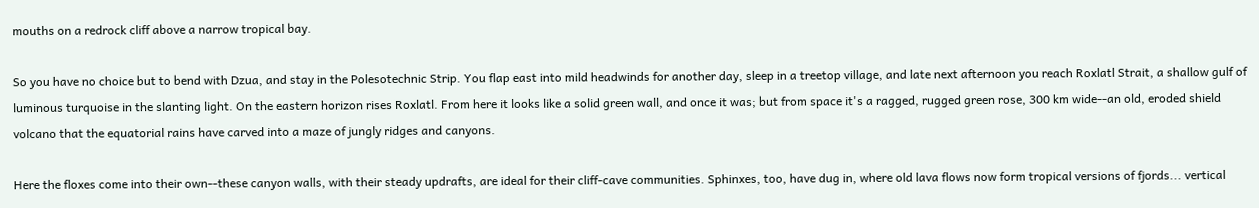mouths on a redrock cliff above a narrow tropical bay.

So you have no choice but to bend with Dzua, and stay in the Polesotechnic Strip. You flap east into mild headwinds for another day, sleep in a treetop village, and late next afternoon you reach Roxlatl Strait, a shallow gulf of luminous turquoise in the slanting light. On the eastern horizon rises Roxlatl. From here it looks like a solid green wall, and once it was; but from space it's a ragged, rugged green rose, 300 km wide--an old, eroded shield volcano that the equatorial rains have carved into a maze of jungly ridges and canyons.

Here the floxes come into their own--these canyon walls, with their steady updrafts, are ideal for their cliff-cave communities. Sphinxes, too, have dug in, where old lava flows now form tropical versions of fjords... vertical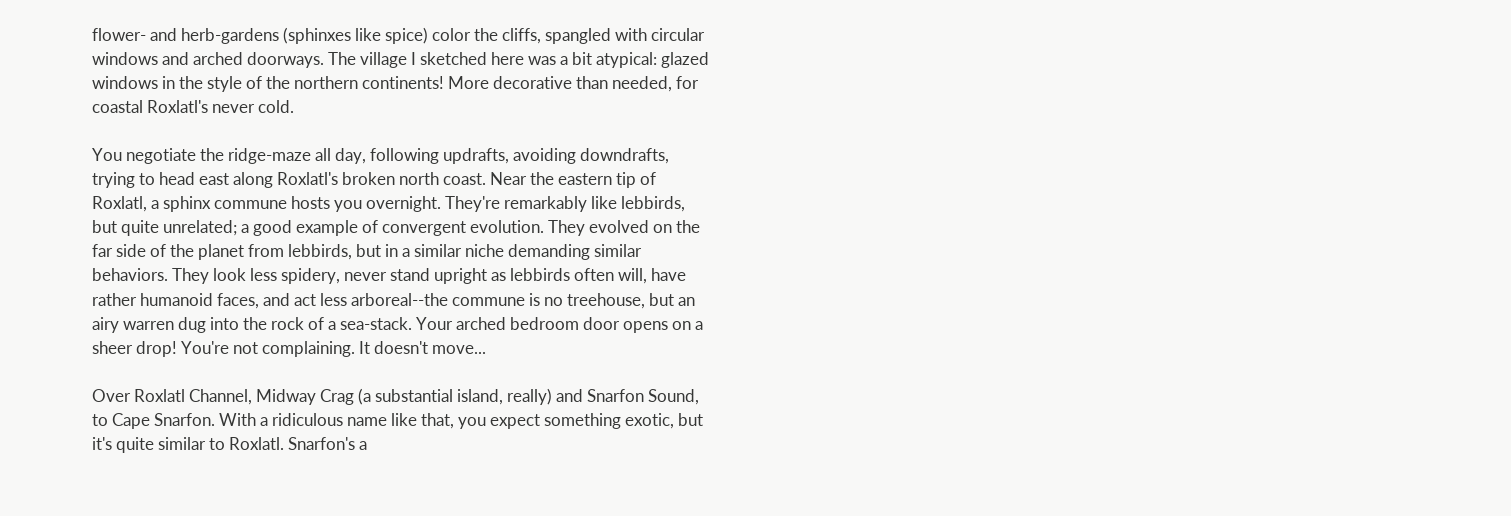flower- and herb-gardens (sphinxes like spice) color the cliffs, spangled with circular windows and arched doorways. The village I sketched here was a bit atypical: glazed windows in the style of the northern continents! More decorative than needed, for coastal Roxlatl's never cold.

You negotiate the ridge-maze all day, following updrafts, avoiding downdrafts, trying to head east along Roxlatl's broken north coast. Near the eastern tip of Roxlatl, a sphinx commune hosts you overnight. They're remarkably like lebbirds, but quite unrelated; a good example of convergent evolution. They evolved on the far side of the planet from lebbirds, but in a similar niche demanding similar behaviors. They look less spidery, never stand upright as lebbirds often will, have rather humanoid faces, and act less arboreal--the commune is no treehouse, but an airy warren dug into the rock of a sea-stack. Your arched bedroom door opens on a sheer drop! You're not complaining. It doesn't move...

Over Roxlatl Channel, Midway Crag (a substantial island, really) and Snarfon Sound, to Cape Snarfon. With a ridiculous name like that, you expect something exotic, but it's quite similar to Roxlatl. Snarfon's a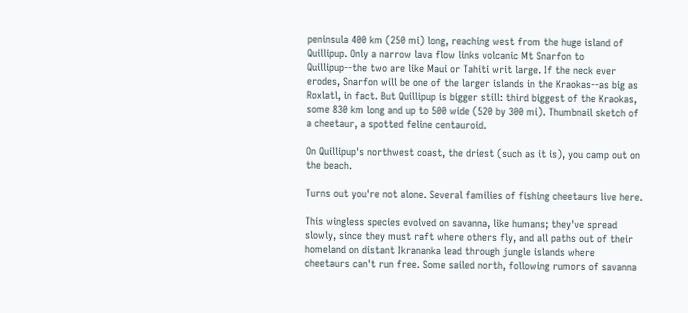peninsula 400 km (250 mi) long, reaching west from the huge island of Quillipup. Only a narrow lava flow links volcanic Mt Snarfon to Quillipup--the two are like Maui or Tahiti writ large. If the neck ever erodes, Snarfon will be one of the larger islands in the Kraokas--as big as Roxlatl, in fact. But Quillipup is bigger still: third biggest of the Kraokas, some 830 km long and up to 500 wide (520 by 300 mi). Thumbnail sketch of a cheetaur, a spotted feline centauroid.

On Quillipup's northwest coast, the driest (such as it is), you camp out on the beach.

Turns out you're not alone. Several families of fishing cheetaurs live here.

This wingless species evolved on savanna, like humans; they've spread slowly, since they must raft where others fly, and all paths out of their homeland on distant Ikrananka lead through jungle islands where cheetaurs can't run free. Some sailed north, following rumors of savanna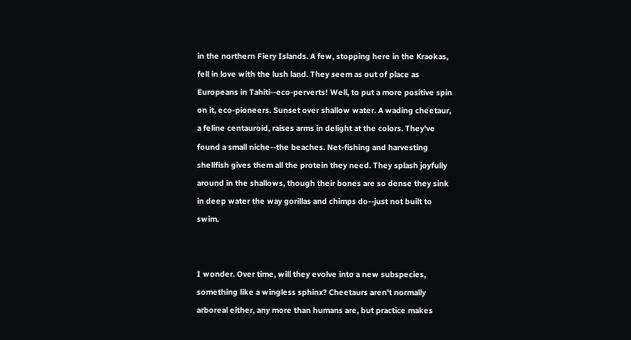in the northern Fiery Islands. A few, stopping here in the Kraokas, fell in love with the lush land. They seem as out of place as Europeans in Tahiti--eco-perverts! Well, to put a more positive spin on it, eco-pioneers. Sunset over shallow water. A wading cheetaur, a feline centauroid, raises arms in delight at the colors. They've found a small niche--the beaches. Net-fishing and harvesting shellfish gives them all the protein they need. They splash joyfully around in the shallows, though their bones are so dense they sink in deep water the way gorillas and chimps do--just not built to swim.


I wonder. Over time, will they evolve into a new subspecies, something like a wingless sphinx? Cheetaurs aren't normally arboreal either, any more than humans are, but practice makes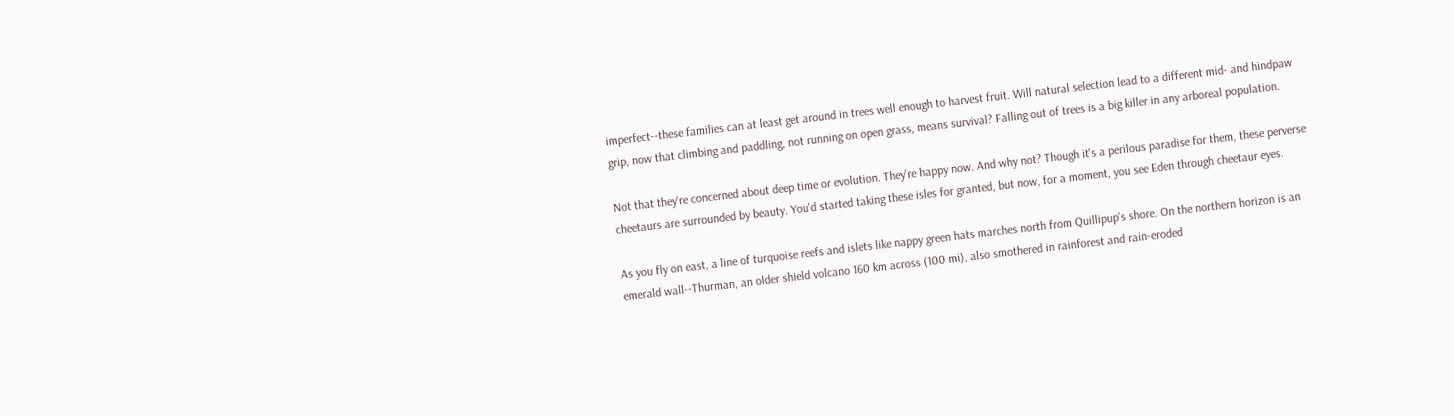imperfect--these families can at least get around in trees well enough to harvest fruit. Will natural selection lead to a different mid- and hindpaw grip, now that climbing and paddling, not running on open grass, means survival? Falling out of trees is a big killer in any arboreal population.

Not that they're concerned about deep time or evolution. They're happy now. And why not? Though it's a perilous paradise for them, these perverse cheetaurs are surrounded by beauty. You'd started taking these isles for granted, but now, for a moment, you see Eden through cheetaur eyes.

As you fly on east, a line of turquoise reefs and islets like nappy green hats marches north from Quillipup's shore. On the northern horizon is an emerald wall--Thurman, an older shield volcano 160 km across (100 mi), also smothered in rainforest and rain-eroded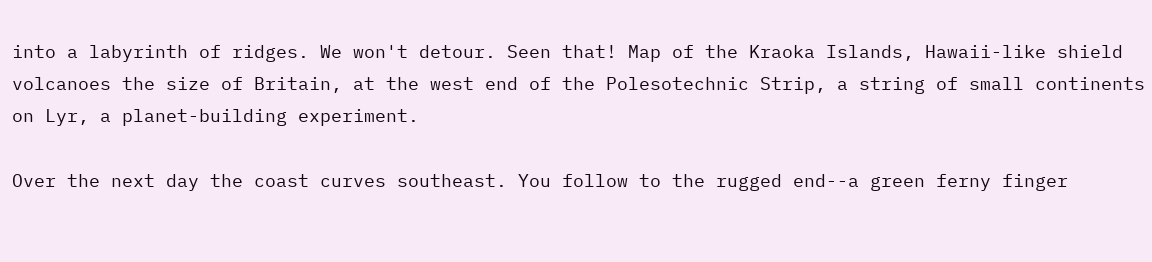into a labyrinth of ridges. We won't detour. Seen that! Map of the Kraoka Islands, Hawaii-like shield volcanoes the size of Britain, at the west end of the Polesotechnic Strip, a string of small continents on Lyr, a planet-building experiment.

Over the next day the coast curves southeast. You follow to the rugged end--a green ferny finger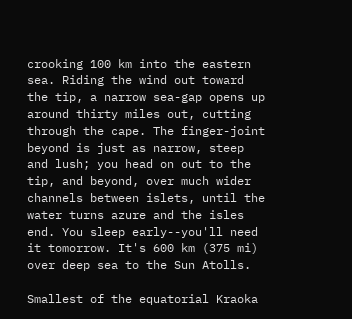crooking 100 km into the eastern sea. Riding the wind out toward the tip, a narrow sea-gap opens up around thirty miles out, cutting through the cape. The finger-joint beyond is just as narrow, steep and lush; you head on out to the tip, and beyond, over much wider channels between islets, until the water turns azure and the isles end. You sleep early--you'll need it tomorrow. It's 600 km (375 mi) over deep sea to the Sun Atolls.

Smallest of the equatorial Kraoka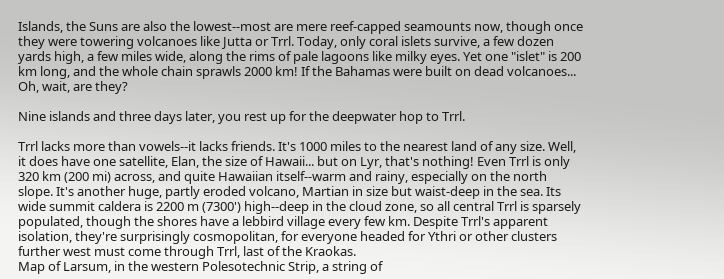Islands, the Suns are also the lowest--most are mere reef-capped seamounts now, though once they were towering volcanoes like Jutta or Trrl. Today, only coral islets survive, a few dozen yards high, a few miles wide, along the rims of pale lagoons like milky eyes. Yet one "islet" is 200 km long, and the whole chain sprawls 2000 km! If the Bahamas were built on dead volcanoes... Oh, wait, are they?

Nine islands and three days later, you rest up for the deepwater hop to Trrl.

Trrl lacks more than vowels--it lacks friends. It's 1000 miles to the nearest land of any size. Well, it does have one satellite, Elan, the size of Hawaii... but on Lyr, that's nothing! Even Trrl is only 320 km (200 mi) across, and quite Hawaiian itself--warm and rainy, especially on the north slope. It's another huge, partly eroded volcano, Martian in size but waist-deep in the sea. Its wide summit caldera is 2200 m (7300') high--deep in the cloud zone, so all central Trrl is sparsely populated, though the shores have a lebbird village every few km. Despite Trrl's apparent isolation, they're surprisingly cosmopolitan, for everyone headed for Ythri or other clusters further west must come through Trrl, last of the Kraokas.
Map of Larsum, in the western Polesotechnic Strip, a string of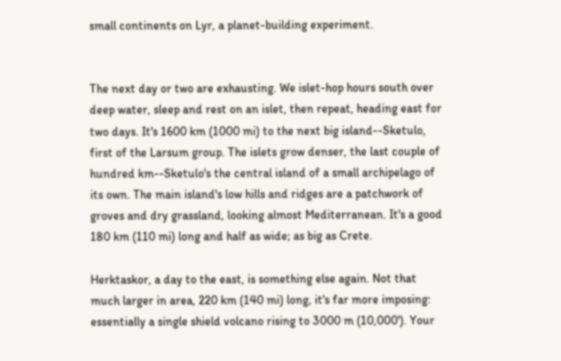small continents on Lyr, a planet-building experiment.


The next day or two are exhausting. We islet-hop hours south over deep water, sleep and rest on an islet, then repeat, heading east for two days. It's 1600 km (1000 mi) to the next big island--Sketulo, first of the Larsum group. The islets grow denser, the last couple of hundred km--Sketulo's the central island of a small archipelago of its own. The main island's low hills and ridges are a patchwork of groves and dry grassland, looking almost Mediterranean. It's a good 180 km (110 mi) long and half as wide; as big as Crete.

Herktaskor, a day to the east, is something else again. Not that much larger in area, 220 km (140 mi) long, it's far more imposing: essentially a single shield volcano rising to 3000 m (10,000'). Your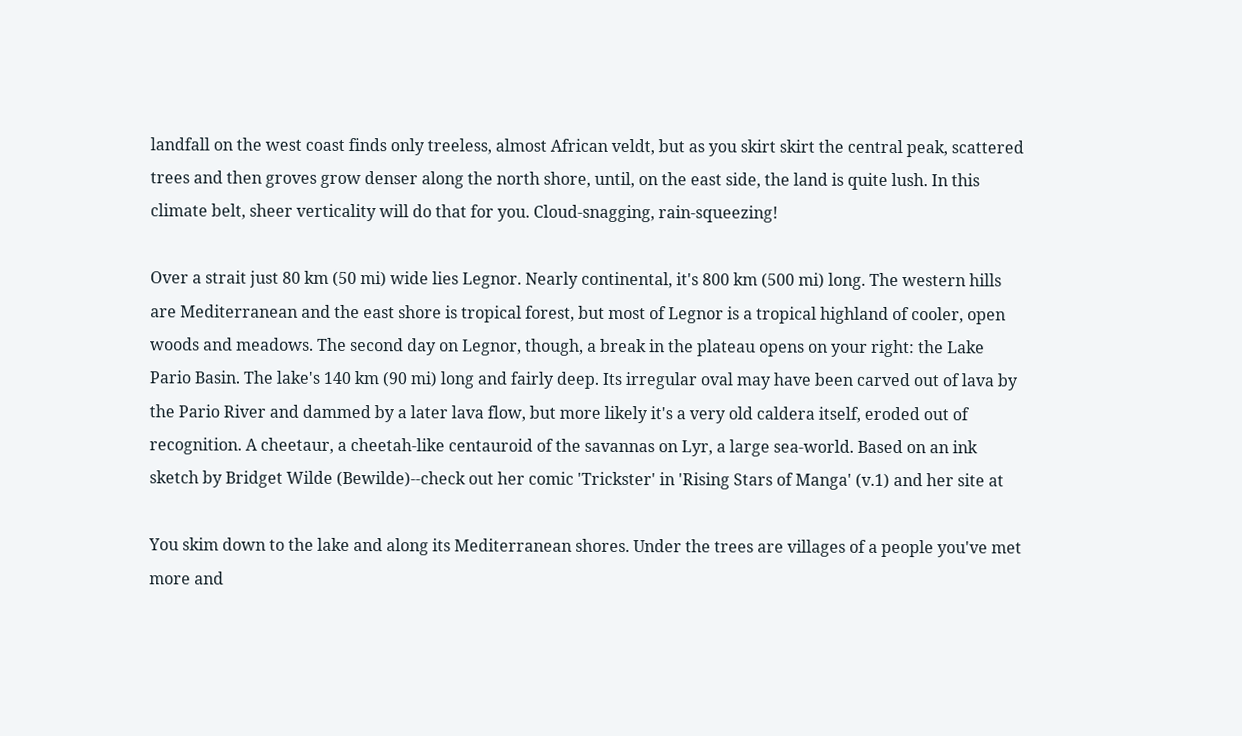landfall on the west coast finds only treeless, almost African veldt, but as you skirt skirt the central peak, scattered trees and then groves grow denser along the north shore, until, on the east side, the land is quite lush. In this climate belt, sheer verticality will do that for you. Cloud-snagging, rain-squeezing!

Over a strait just 80 km (50 mi) wide lies Legnor. Nearly continental, it's 800 km (500 mi) long. The western hills are Mediterranean and the east shore is tropical forest, but most of Legnor is a tropical highland of cooler, open woods and meadows. The second day on Legnor, though, a break in the plateau opens on your right: the Lake Pario Basin. The lake's 140 km (90 mi) long and fairly deep. Its irregular oval may have been carved out of lava by the Pario River and dammed by a later lava flow, but more likely it's a very old caldera itself, eroded out of recognition. A cheetaur, a cheetah-like centauroid of the savannas on Lyr, a large sea-world. Based on an ink sketch by Bridget Wilde (Bewilde)--check out her comic 'Trickster' in 'Rising Stars of Manga' (v.1) and her site at

You skim down to the lake and along its Mediterranean shores. Under the trees are villages of a people you've met more and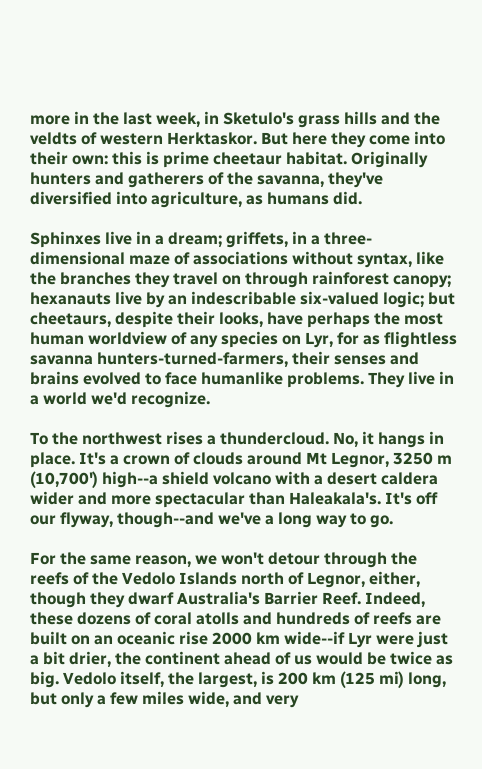more in the last week, in Sketulo's grass hills and the veldts of western Herktaskor. But here they come into their own: this is prime cheetaur habitat. Originally hunters and gatherers of the savanna, they've diversified into agriculture, as humans did.

Sphinxes live in a dream; griffets, in a three-dimensional maze of associations without syntax, like the branches they travel on through rainforest canopy; hexanauts live by an indescribable six-valued logic; but cheetaurs, despite their looks, have perhaps the most human worldview of any species on Lyr, for as flightless savanna hunters-turned-farmers, their senses and brains evolved to face humanlike problems. They live in a world we'd recognize.

To the northwest rises a thundercloud. No, it hangs in place. It's a crown of clouds around Mt Legnor, 3250 m (10,700') high--a shield volcano with a desert caldera wider and more spectacular than Haleakala's. It's off our flyway, though--and we've a long way to go.

For the same reason, we won't detour through the reefs of the Vedolo Islands north of Legnor, either, though they dwarf Australia's Barrier Reef. Indeed, these dozens of coral atolls and hundreds of reefs are built on an oceanic rise 2000 km wide--if Lyr were just a bit drier, the continent ahead of us would be twice as big. Vedolo itself, the largest, is 200 km (125 mi) long, but only a few miles wide, and very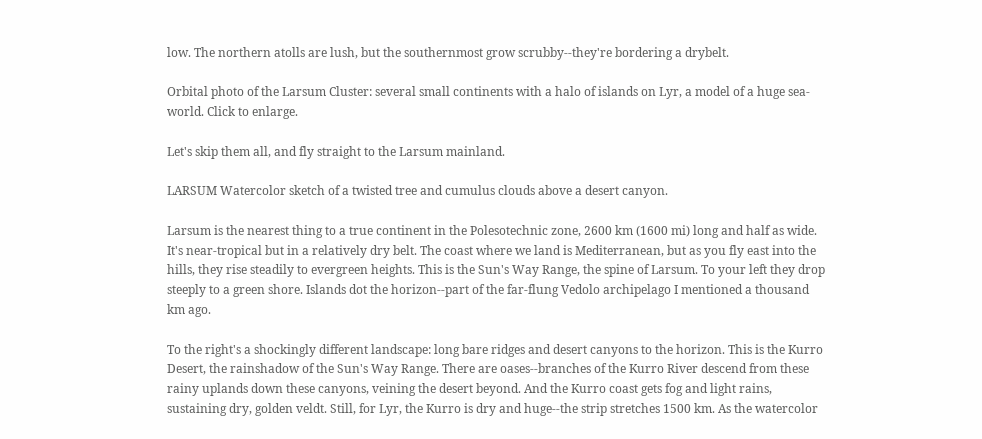low. The northern atolls are lush, but the southernmost grow scrubby--they're bordering a drybelt.

Orbital photo of the Larsum Cluster: several small continents with a halo of islands on Lyr, a model of a huge sea-world. Click to enlarge.

Let's skip them all, and fly straight to the Larsum mainland.

LARSUM Watercolor sketch of a twisted tree and cumulus clouds above a desert canyon.

Larsum is the nearest thing to a true continent in the Polesotechnic zone, 2600 km (1600 mi) long and half as wide. It's near-tropical but in a relatively dry belt. The coast where we land is Mediterranean, but as you fly east into the hills, they rise steadily to evergreen heights. This is the Sun's Way Range, the spine of Larsum. To your left they drop steeply to a green shore. Islands dot the horizon--part of the far-flung Vedolo archipelago I mentioned a thousand km ago.

To the right's a shockingly different landscape: long bare ridges and desert canyons to the horizon. This is the Kurro Desert, the rainshadow of the Sun's Way Range. There are oases--branches of the Kurro River descend from these rainy uplands down these canyons, veining the desert beyond. And the Kurro coast gets fog and light rains, sustaining dry, golden veldt. Still, for Lyr, the Kurro is dry and huge--the strip stretches 1500 km. As the watercolor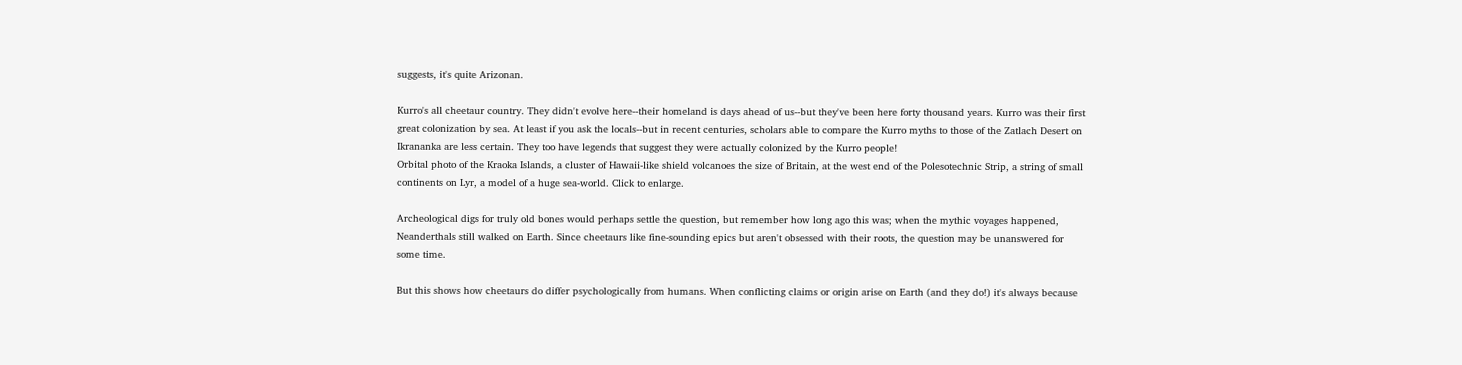suggests, it's quite Arizonan.

Kurro's all cheetaur country. They didn't evolve here--their homeland is days ahead of us--but they've been here forty thousand years. Kurro was their first great colonization by sea. At least if you ask the locals--but in recent centuries, scholars able to compare the Kurro myths to those of the Zatlach Desert on Ikrananka are less certain. They too have legends that suggest they were actually colonized by the Kurro people!
Orbital photo of the Kraoka Islands, a cluster of Hawaii-like shield volcanoes the size of Britain, at the west end of the Polesotechnic Strip, a string of small continents on Lyr, a model of a huge sea-world. Click to enlarge.

Archeological digs for truly old bones would perhaps settle the question, but remember how long ago this was; when the mythic voyages happened, Neanderthals still walked on Earth. Since cheetaurs like fine-sounding epics but aren't obsessed with their roots, the question may be unanswered for some time.

But this shows how cheetaurs do differ psychologically from humans. When conflicting claims or origin arise on Earth (and they do!) it's always because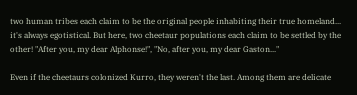two human tribes each claim to be the original people inhabiting their true homeland... it's always egotistical. But here, two cheetaur populations each claim to be settled by the other! "After you, my dear Alphonse!", "No, after you, my dear Gaston..."

Even if the cheetaurs colonized Kurro, they weren't the last. Among them are delicate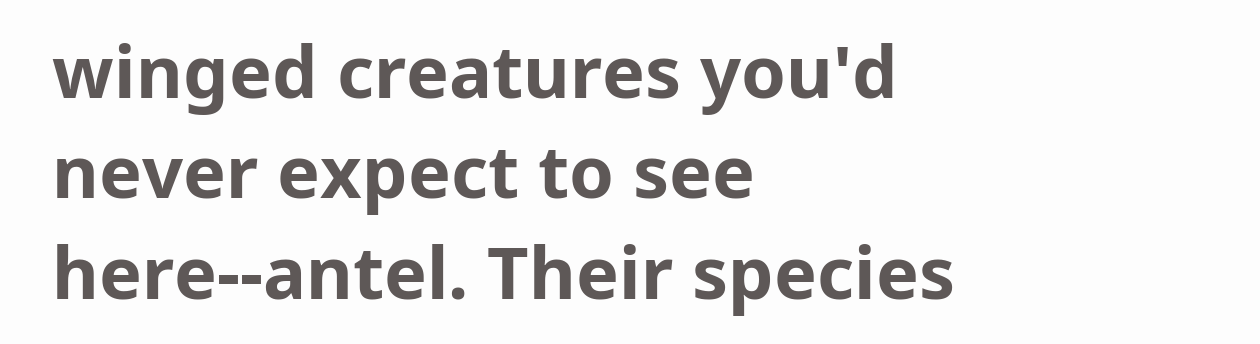winged creatures you'd never expect to see here--antel. Their species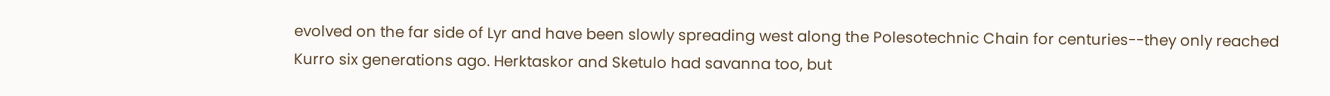evolved on the far side of Lyr and have been slowly spreading west along the Polesotechnic Chain for centuries--they only reached Kurro six generations ago. Herktaskor and Sketulo had savanna too, but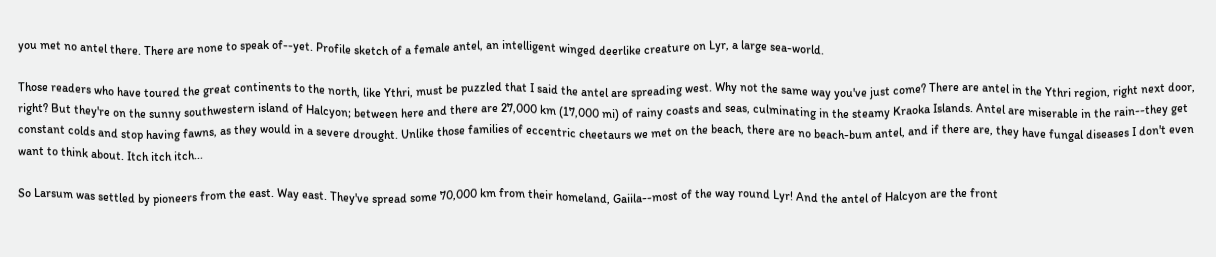you met no antel there. There are none to speak of--yet. Profile sketch of a female antel, an intelligent winged deerlike creature on Lyr, a large sea-world.

Those readers who have toured the great continents to the north, like Ythri, must be puzzled that I said the antel are spreading west. Why not the same way you've just come? There are antel in the Ythri region, right next door, right? But they're on the sunny southwestern island of Halcyon; between here and there are 27,000 km (17,000 mi) of rainy coasts and seas, culminating in the steamy Kraoka Islands. Antel are miserable in the rain--they get constant colds and stop having fawns, as they would in a severe drought. Unlike those families of eccentric cheetaurs we met on the beach, there are no beach-bum antel, and if there are, they have fungal diseases I don't even want to think about. Itch itch itch...

So Larsum was settled by pioneers from the east. Way east. They've spread some 70,000 km from their homeland, Gaiila--most of the way round Lyr! And the antel of Halcyon are the front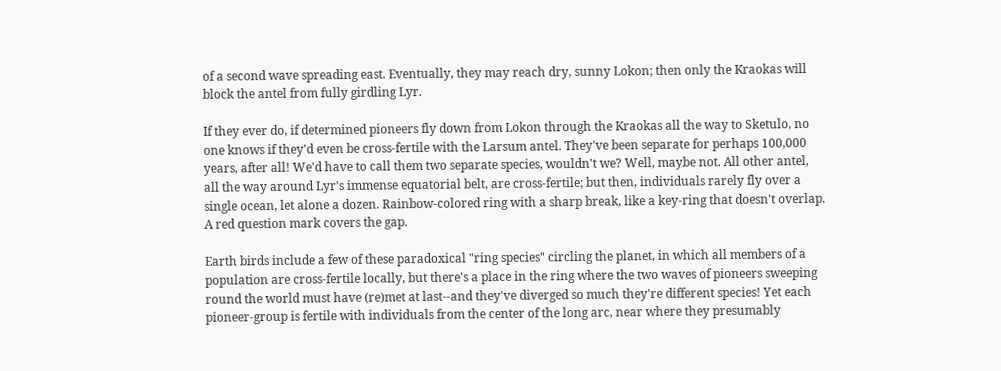of a second wave spreading east. Eventually, they may reach dry, sunny Lokon; then only the Kraokas will block the antel from fully girdling Lyr.

If they ever do, if determined pioneers fly down from Lokon through the Kraokas all the way to Sketulo, no one knows if they'd even be cross-fertile with the Larsum antel. They've been separate for perhaps 100,000 years, after all! We'd have to call them two separate species, wouldn't we? Well, maybe not. All other antel, all the way around Lyr's immense equatorial belt, are cross-fertile; but then, individuals rarely fly over a single ocean, let alone a dozen. Rainbow-colored ring with a sharp break, like a key-ring that doesn't overlap. A red question mark covers the gap.

Earth birds include a few of these paradoxical "ring species" circling the planet, in which all members of a population are cross-fertile locally, but there's a place in the ring where the two waves of pioneers sweeping round the world must have (re)met at last--and they've diverged so much they're different species! Yet each pioneer-group is fertile with individuals from the center of the long arc, near where they presumably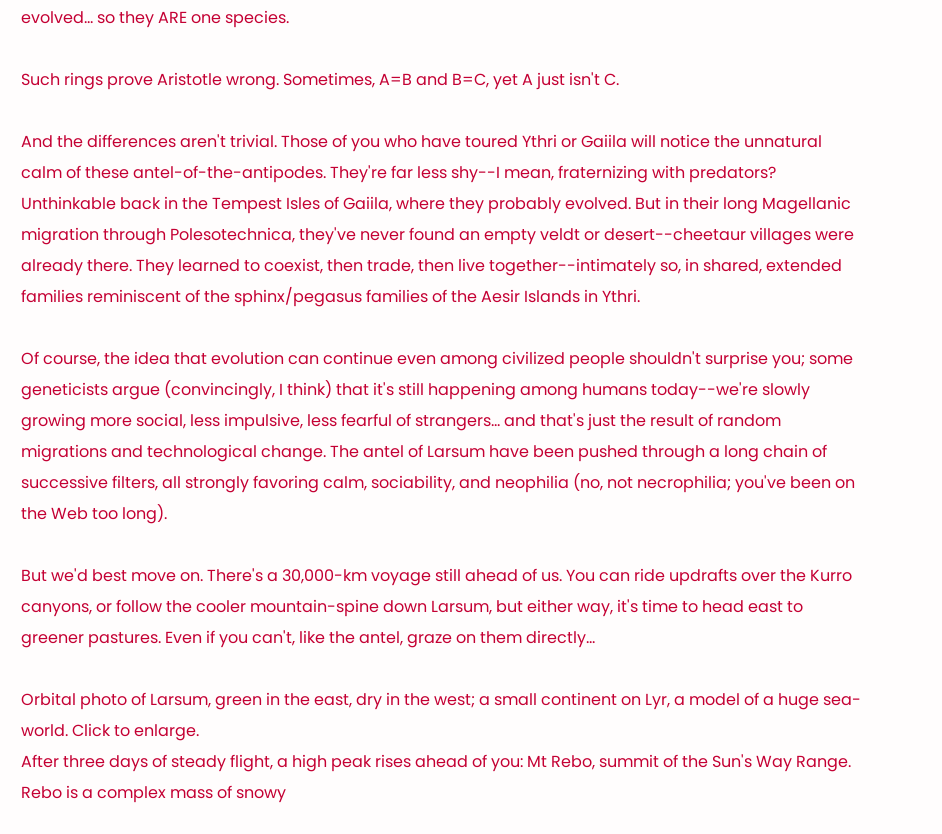evolved... so they ARE one species.

Such rings prove Aristotle wrong. Sometimes, A=B and B=C, yet A just isn't C.

And the differences aren't trivial. Those of you who have toured Ythri or Gaiila will notice the unnatural calm of these antel-of-the-antipodes. They're far less shy--I mean, fraternizing with predators? Unthinkable back in the Tempest Isles of Gaiila, where they probably evolved. But in their long Magellanic migration through Polesotechnica, they've never found an empty veldt or desert--cheetaur villages were already there. They learned to coexist, then trade, then live together--intimately so, in shared, extended families reminiscent of the sphinx/pegasus families of the Aesir Islands in Ythri.

Of course, the idea that evolution can continue even among civilized people shouldn't surprise you; some geneticists argue (convincingly, I think) that it's still happening among humans today--we're slowly growing more social, less impulsive, less fearful of strangers... and that's just the result of random migrations and technological change. The antel of Larsum have been pushed through a long chain of successive filters, all strongly favoring calm, sociability, and neophilia (no, not necrophilia; you've been on the Web too long).

But we'd best move on. There's a 30,000-km voyage still ahead of us. You can ride updrafts over the Kurro canyons, or follow the cooler mountain-spine down Larsum, but either way, it's time to head east to greener pastures. Even if you can't, like the antel, graze on them directly...

Orbital photo of Larsum, green in the east, dry in the west; a small continent on Lyr, a model of a huge sea-world. Click to enlarge.
After three days of steady flight, a high peak rises ahead of you: Mt Rebo, summit of the Sun's Way Range. Rebo is a complex mass of snowy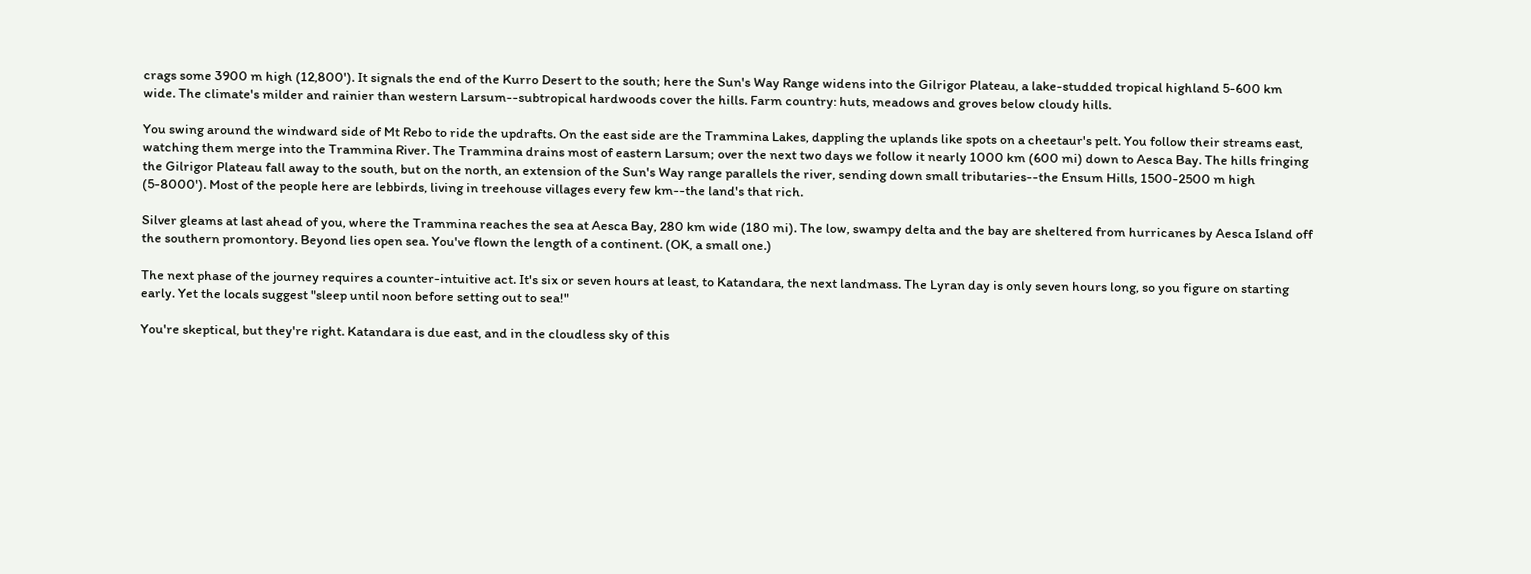crags some 3900 m high (12,800'). It signals the end of the Kurro Desert to the south; here the Sun's Way Range widens into the Gilrigor Plateau, a lake-studded tropical highland 5-600 km wide. The climate's milder and rainier than western Larsum--subtropical hardwoods cover the hills. Farm country: huts, meadows and groves below cloudy hills.

You swing around the windward side of Mt Rebo to ride the updrafts. On the east side are the Trammina Lakes, dappling the uplands like spots on a cheetaur's pelt. You follow their streams east, watching them merge into the Trammina River. The Trammina drains most of eastern Larsum; over the next two days we follow it nearly 1000 km (600 mi) down to Aesca Bay. The hills fringing the Gilrigor Plateau fall away to the south, but on the north, an extension of the Sun's Way range parallels the river, sending down small tributaries--the Ensum Hills, 1500-2500 m high (5-8000'). Most of the people here are lebbirds, living in treehouse villages every few km--the land's that rich.

Silver gleams at last ahead of you, where the Trammina reaches the sea at Aesca Bay, 280 km wide (180 mi). The low, swampy delta and the bay are sheltered from hurricanes by Aesca Island off the southern promontory. Beyond lies open sea. You've flown the length of a continent. (OK, a small one.)

The next phase of the journey requires a counter-intuitive act. It's six or seven hours at least, to Katandara, the next landmass. The Lyran day is only seven hours long, so you figure on starting early. Yet the locals suggest "sleep until noon before setting out to sea!"

You're skeptical, but they're right. Katandara is due east, and in the cloudless sky of this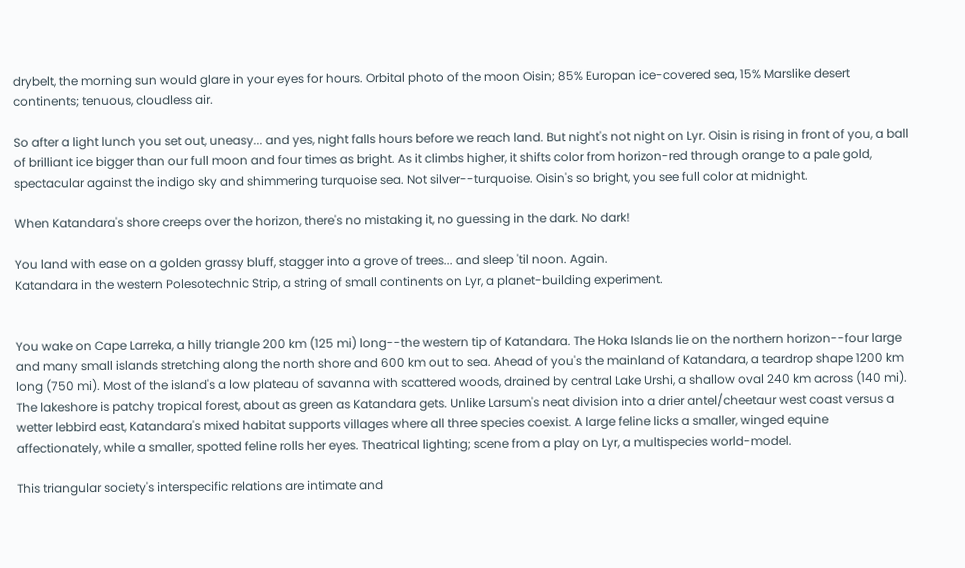drybelt, the morning sun would glare in your eyes for hours. Orbital photo of the moon Oisin; 85% Europan ice-covered sea, 15% Marslike desert continents; tenuous, cloudless air.

So after a light lunch you set out, uneasy... and yes, night falls hours before we reach land. But night's not night on Lyr. Oisin is rising in front of you, a ball of brilliant ice bigger than our full moon and four times as bright. As it climbs higher, it shifts color from horizon-red through orange to a pale gold, spectacular against the indigo sky and shimmering turquoise sea. Not silver--turquoise. Oisin's so bright, you see full color at midnight.

When Katandara's shore creeps over the horizon, there's no mistaking it, no guessing in the dark. No dark!

You land with ease on a golden grassy bluff, stagger into a grove of trees... and sleep 'til noon. Again.
Katandara in the western Polesotechnic Strip, a string of small continents on Lyr, a planet-building experiment.


You wake on Cape Larreka, a hilly triangle 200 km (125 mi) long--the western tip of Katandara. The Hoka Islands lie on the northern horizon--four large and many small islands stretching along the north shore and 600 km out to sea. Ahead of you's the mainland of Katandara, a teardrop shape 1200 km long (750 mi). Most of the island's a low plateau of savanna with scattered woods, drained by central Lake Urshi, a shallow oval 240 km across (140 mi). The lakeshore is patchy tropical forest, about as green as Katandara gets. Unlike Larsum's neat division into a drier antel/cheetaur west coast versus a wetter lebbird east, Katandara's mixed habitat supports villages where all three species coexist. A large feline licks a smaller, winged equine affectionately, while a smaller, spotted feline rolls her eyes. Theatrical lighting; scene from a play on Lyr, a multispecies world-model.

This triangular society's interspecific relations are intimate and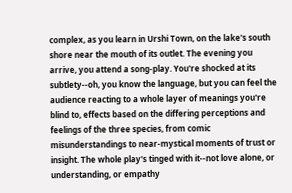complex, as you learn in Urshi Town, on the lake's south shore near the mouth of its outlet. The evening you arrive, you attend a song-play. You're shocked at its subtlety--oh, you know the language, but you can feel the audience reacting to a whole layer of meanings you're blind to, effects based on the differing perceptions and feelings of the three species, from comic misunderstandings to near-mystical moments of trust or insight. The whole play's tinged with it--not love alone, or understanding, or empathy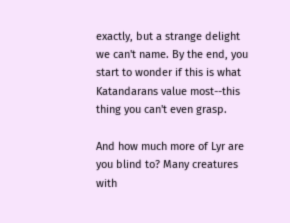exactly, but a strange delight we can't name. By the end, you start to wonder if this is what Katandarans value most--this thing you can't even grasp.

And how much more of Lyr are you blind to? Many creatures with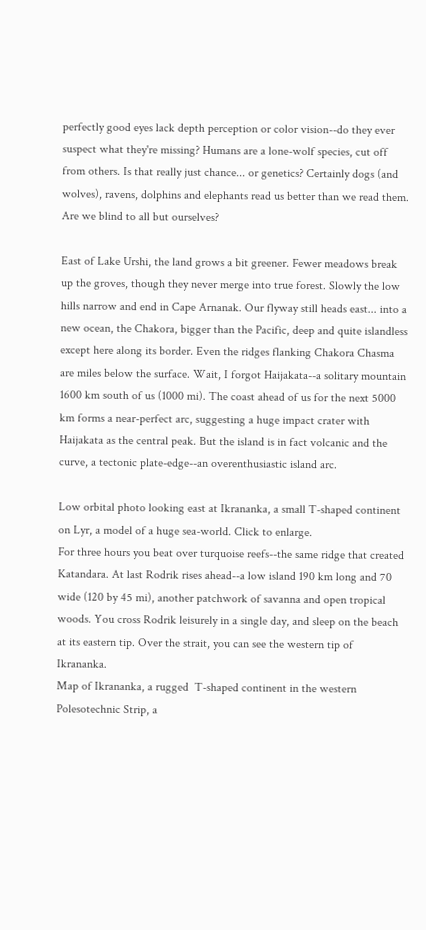perfectly good eyes lack depth perception or color vision--do they ever suspect what they're missing? Humans are a lone-wolf species, cut off from others. Is that really just chance... or genetics? Certainly dogs (and wolves), ravens, dolphins and elephants read us better than we read them. Are we blind to all but ourselves?

East of Lake Urshi, the land grows a bit greener. Fewer meadows break up the groves, though they never merge into true forest. Slowly the low hills narrow and end in Cape Arnanak. Our flyway still heads east... into a new ocean, the Chakora, bigger than the Pacific, deep and quite islandless except here along its border. Even the ridges flanking Chakora Chasma are miles below the surface. Wait, I forgot Haijakata--a solitary mountain 1600 km south of us (1000 mi). The coast ahead of us for the next 5000 km forms a near-perfect arc, suggesting a huge impact crater with Haijakata as the central peak. But the island is in fact volcanic and the curve, a tectonic plate-edge--an overenthusiastic island arc.

Low orbital photo looking east at Ikrananka, a small T-shaped continent on Lyr, a model of a huge sea-world. Click to enlarge.
For three hours you beat over turquoise reefs--the same ridge that created Katandara. At last Rodrik rises ahead--a low island 190 km long and 70 wide (120 by 45 mi), another patchwork of savanna and open tropical woods. You cross Rodrik leisurely in a single day, and sleep on the beach at its eastern tip. Over the strait, you can see the western tip of Ikrananka.
Map of Ikrananka, a rugged  T-shaped continent in the western Polesotechnic Strip, a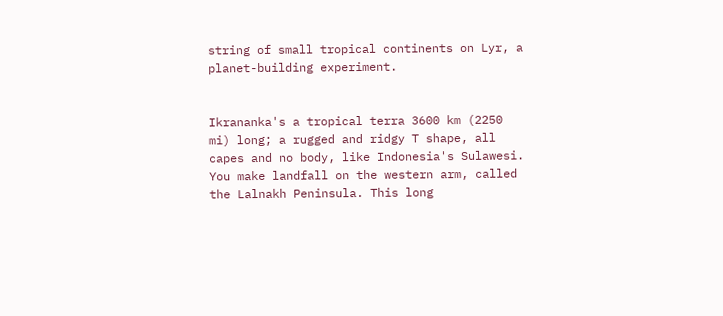string of small tropical continents on Lyr, a planet-building experiment.


Ikrananka's a tropical terra 3600 km (2250 mi) long; a rugged and ridgy T shape, all capes and no body, like Indonesia's Sulawesi. You make landfall on the western arm, called the Lalnakh Peninsula. This long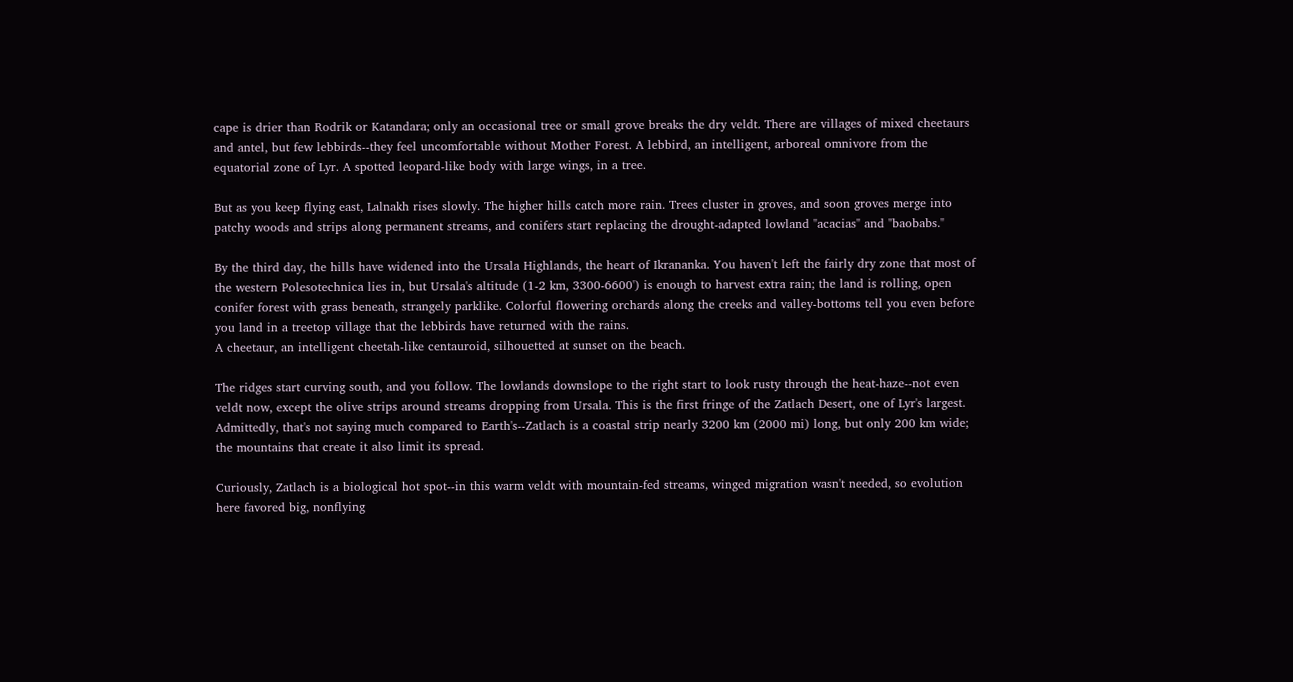cape is drier than Rodrik or Katandara; only an occasional tree or small grove breaks the dry veldt. There are villages of mixed cheetaurs and antel, but few lebbirds--they feel uncomfortable without Mother Forest. A lebbird, an intelligent, arboreal omnivore from the equatorial zone of Lyr. A spotted leopard-like body with large wings, in a tree.

But as you keep flying east, Lalnakh rises slowly. The higher hills catch more rain. Trees cluster in groves, and soon groves merge into patchy woods and strips along permanent streams, and conifers start replacing the drought-adapted lowland "acacias" and "baobabs."

By the third day, the hills have widened into the Ursala Highlands, the heart of Ikrananka. You haven't left the fairly dry zone that most of the western Polesotechnica lies in, but Ursala's altitude (1-2 km, 3300-6600') is enough to harvest extra rain; the land is rolling, open conifer forest with grass beneath, strangely parklike. Colorful flowering orchards along the creeks and valley-bottoms tell you even before you land in a treetop village that the lebbirds have returned with the rains.
A cheetaur, an intelligent cheetah-like centauroid, silhouetted at sunset on the beach.

The ridges start curving south, and you follow. The lowlands downslope to the right start to look rusty through the heat-haze--not even veldt now, except the olive strips around streams dropping from Ursala. This is the first fringe of the Zatlach Desert, one of Lyr's largest. Admittedly, that's not saying much compared to Earth's--Zatlach is a coastal strip nearly 3200 km (2000 mi) long, but only 200 km wide; the mountains that create it also limit its spread.

Curiously, Zatlach is a biological hot spot--in this warm veldt with mountain-fed streams, winged migration wasn't needed, so evolution here favored big, nonflying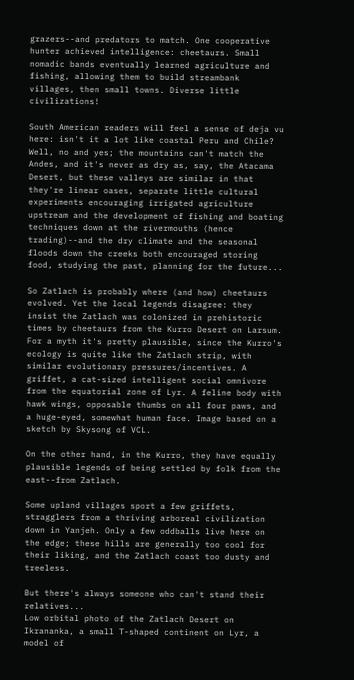grazers--and predators to match. One cooperative hunter achieved intelligence: cheetaurs. Small nomadic bands eventually learned agriculture and fishing, allowing them to build streambank villages, then small towns. Diverse little civilizations!

South American readers will feel a sense of deja vu here: isn't it a lot like coastal Peru and Chile? Well, no and yes; the mountains can't match the Andes, and it's never as dry as, say, the Atacama Desert, but these valleys are similar in that they're linear oases, separate little cultural experiments encouraging irrigated agriculture upstream and the development of fishing and boating techniques down at the rivermouths (hence trading)--and the dry climate and the seasonal floods down the creeks both encouraged storing food, studying the past, planning for the future...

So Zatlach is probably where (and how) cheetaurs evolved. Yet the local legends disagree: they insist the Zatlach was colonized in prehistoric times by cheetaurs from the Kurro Desert on Larsum. For a myth it's pretty plausible, since the Kurro's ecology is quite like the Zatlach strip, with similar evolutionary pressures/incentives. A griffet, a cat-sized intelligent social omnivore from the equatorial zone of Lyr. A feline body with hawk wings, opposable thumbs on all four paws, and a huge-eyed, somewhat human face. Image based on a sketch by Skysong of VCL.

On the other hand, in the Kurro, they have equally plausible legends of being settled by folk from the east--from Zatlach.

Some upland villages sport a few griffets, stragglers from a thriving arboreal civilization down in Yanjeh. Only a few oddballs live here on the edge; these hills are generally too cool for their liking, and the Zatlach coast too dusty and treeless.

But there's always someone who can't stand their relatives...
Low orbital photo of the Zatlach Desert on Ikrananka, a small T-shaped continent on Lyr, a model of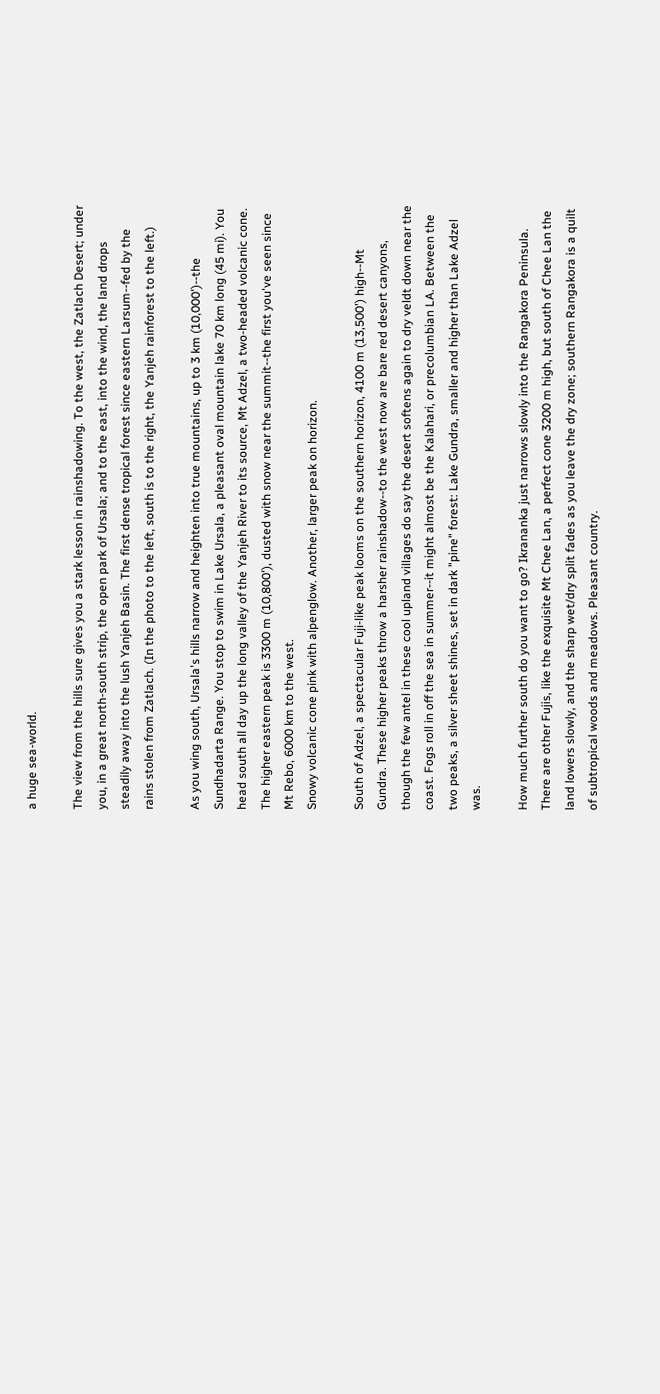a huge sea-world.

The view from the hills sure gives you a stark lesson in rainshadowing. To the west, the Zatlach Desert; under you, in a great north-south strip, the open park of Ursala; and to the east, into the wind, the land drops steadily away into the lush Yanjeh Basin. The first dense tropical forest since eastern Larsum--fed by the rains stolen from Zatlach. (In the photo to the left, south is to the right, the Yanjeh rainforest to the left.)

As you wing south, Ursala's hills narrow and heighten into true mountains, up to 3 km (10,000')--the Sundhadarta Range. You stop to swim in Lake Ursala, a pleasant oval mountain lake 70 km long (45 mi). You head south all day up the long valley of the Yanjeh River to its source, Mt Adzel, a two-headed volcanic cone. The higher eastern peak is 3300 m (10,800'), dusted with snow near the summit--the first you've seen since Mt Rebo, 6000 km to the west.
Snowy volcanic cone pink with alpenglow. Another, larger peak on horizon.

South of Adzel, a spectacular Fuji-like peak looms on the southern horizon, 4100 m (13,500') high--Mt Gundra. These higher peaks throw a harsher rainshadow--to the west now are bare red desert canyons, though the few antel in these cool upland villages do say the desert softens again to dry veldt down near the coast. Fogs roll in off the sea in summer--it might almost be the Kalahari, or precolumbian LA. Between the two peaks, a silver sheet shines, set in dark "pine" forest: Lake Gundra, smaller and higher than Lake Adzel was.

How much further south do you want to go? Ikrananka just narrows slowly into the Rangakora Peninsula. There are other Fujis, like the exquisite Mt Chee Lan, a perfect cone 3200 m high, but south of Chee Lan the land lowers slowly, and the sharp wet/dry split fades as you leave the dry zone; southern Rangakora is a quilt of subtropical woods and meadows. Pleasant country.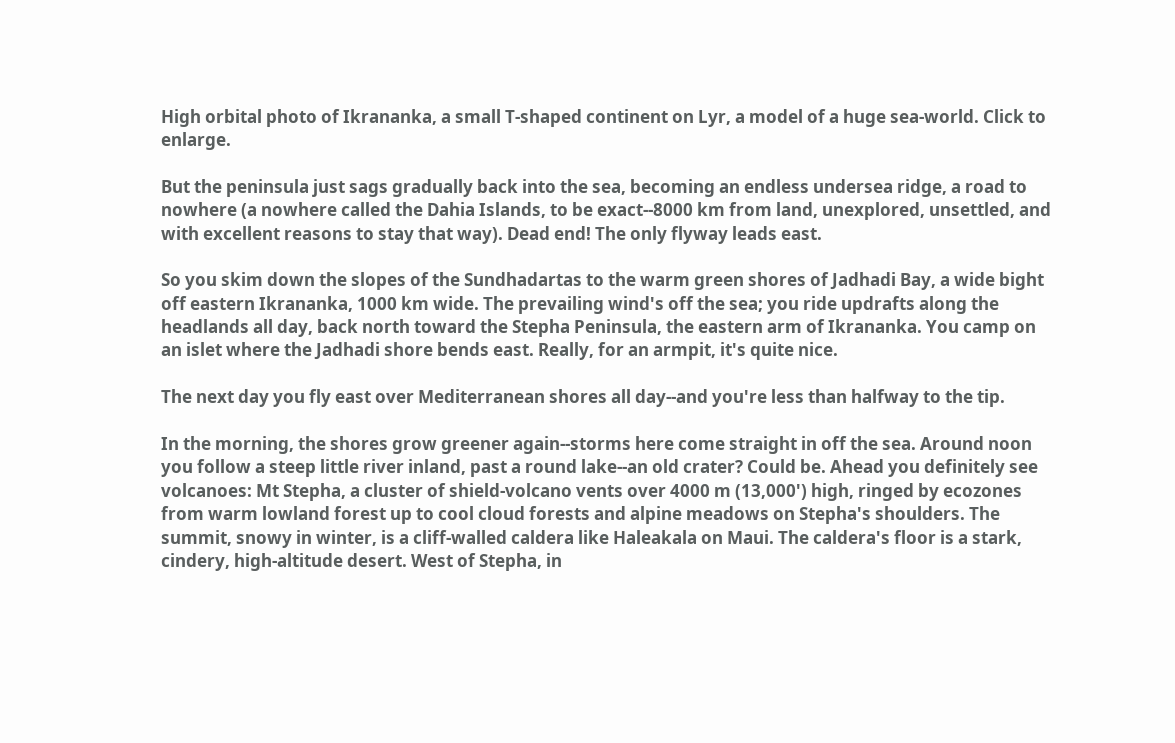High orbital photo of Ikrananka, a small T-shaped continent on Lyr, a model of a huge sea-world. Click to enlarge.

But the peninsula just sags gradually back into the sea, becoming an endless undersea ridge, a road to nowhere (a nowhere called the Dahia Islands, to be exact--8000 km from land, unexplored, unsettled, and with excellent reasons to stay that way). Dead end! The only flyway leads east.

So you skim down the slopes of the Sundhadartas to the warm green shores of Jadhadi Bay, a wide bight off eastern Ikrananka, 1000 km wide. The prevailing wind's off the sea; you ride updrafts along the headlands all day, back north toward the Stepha Peninsula, the eastern arm of Ikrananka. You camp on an islet where the Jadhadi shore bends east. Really, for an armpit, it's quite nice.

The next day you fly east over Mediterranean shores all day--and you're less than halfway to the tip.

In the morning, the shores grow greener again--storms here come straight in off the sea. Around noon you follow a steep little river inland, past a round lake--an old crater? Could be. Ahead you definitely see volcanoes: Mt Stepha, a cluster of shield-volcano vents over 4000 m (13,000') high, ringed by ecozones from warm lowland forest up to cool cloud forests and alpine meadows on Stepha's shoulders. The summit, snowy in winter, is a cliff-walled caldera like Haleakala on Maui. The caldera's floor is a stark, cindery, high-altitude desert. West of Stepha, in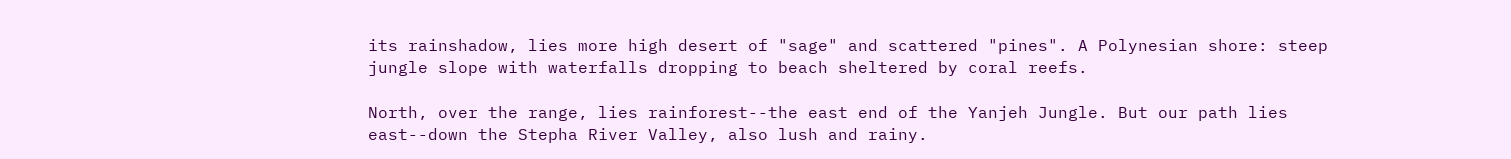its rainshadow, lies more high desert of "sage" and scattered "pines". A Polynesian shore: steep jungle slope with waterfalls dropping to beach sheltered by coral reefs.

North, over the range, lies rainforest--the east end of the Yanjeh Jungle. But our path lies east--down the Stepha River Valley, also lush and rainy.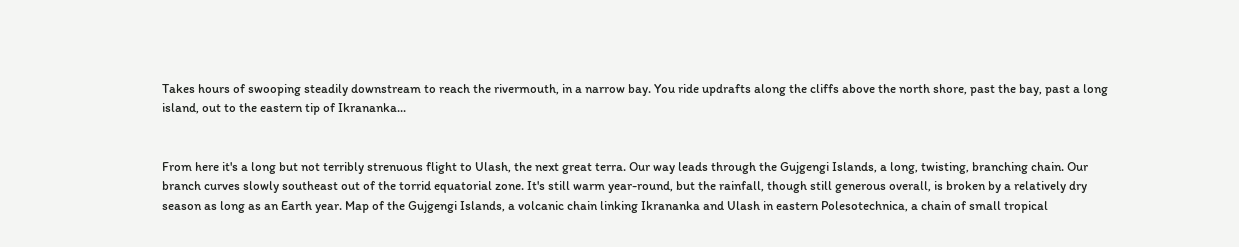Takes hours of swooping steadily downstream to reach the rivermouth, in a narrow bay. You ride updrafts along the cliffs above the north shore, past the bay, past a long island, out to the eastern tip of Ikrananka...


From here it's a long but not terribly strenuous flight to Ulash, the next great terra. Our way leads through the Gujgengi Islands, a long, twisting, branching chain. Our branch curves slowly southeast out of the torrid equatorial zone. It's still warm year-round, but the rainfall, though still generous overall, is broken by a relatively dry season as long as an Earth year. Map of the Gujgengi Islands, a volcanic chain linking Ikrananka and Ulash in eastern Polesotechnica, a chain of small tropical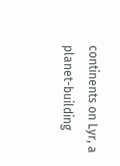continents on Lyr, a planet-building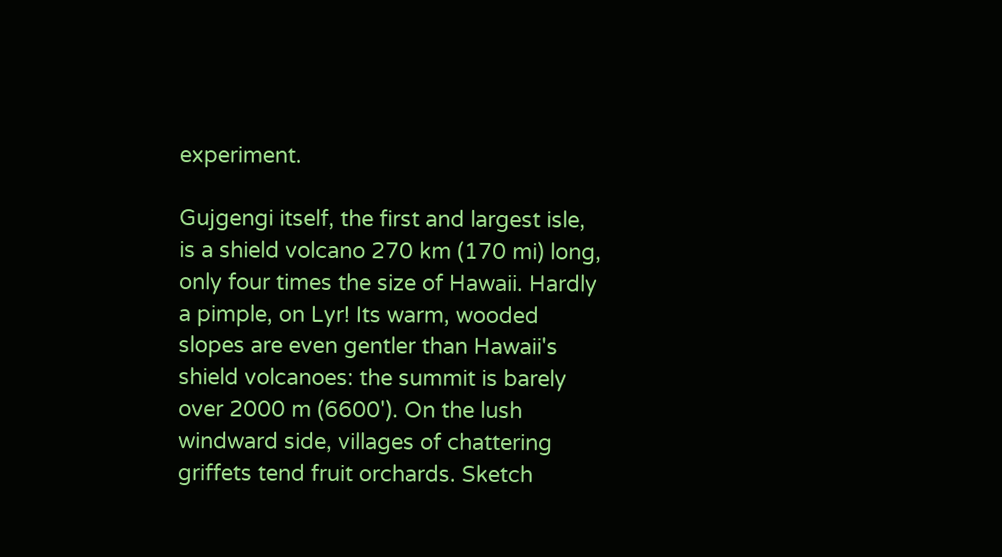experiment.

Gujgengi itself, the first and largest isle, is a shield volcano 270 km (170 mi) long, only four times the size of Hawaii. Hardly a pimple, on Lyr! Its warm, wooded slopes are even gentler than Hawaii's shield volcanoes: the summit is barely over 2000 m (6600'). On the lush windward side, villages of chattering griffets tend fruit orchards. Sketch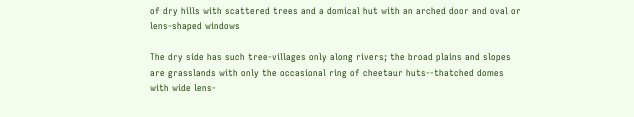of dry hills with scattered trees and a domical hut with an arched door and oval or lens-shaped windows

The dry side has such tree-villages only along rivers; the broad plains and slopes are grasslands with only the occasional ring of cheetaur huts--thatched domes with wide lens-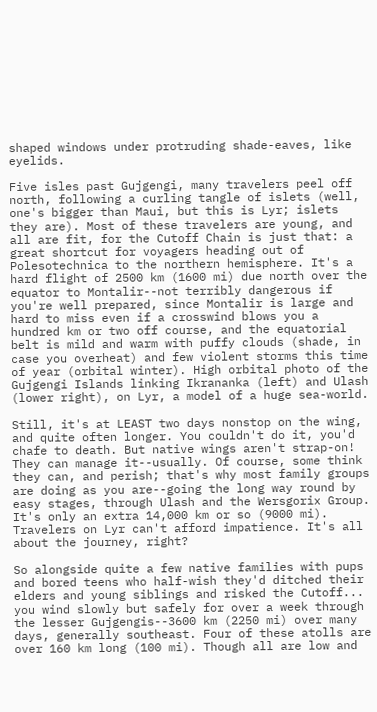shaped windows under protruding shade-eaves, like eyelids.

Five isles past Gujgengi, many travelers peel off north, following a curling tangle of islets (well, one's bigger than Maui, but this is Lyr; islets they are). Most of these travelers are young, and all are fit, for the Cutoff Chain is just that: a great shortcut for voyagers heading out of Polesotechnica to the northern hemisphere. It's a hard flight of 2500 km (1600 mi) due north over the equator to Montalir--not terribly dangerous if you're well prepared, since Montalir is large and hard to miss even if a crosswind blows you a hundred km or two off course, and the equatorial belt is mild and warm with puffy clouds (shade, in case you overheat) and few violent storms this time of year (orbital winter). High orbital photo of the Gujgengi Islands linking Ikrananka (left) and Ulash (lower right), on Lyr, a model of a huge sea-world.

Still, it's at LEAST two days nonstop on the wing, and quite often longer. You couldn't do it, you'd chafe to death. But native wings aren't strap-on! They can manage it--usually. Of course, some think they can, and perish; that's why most family groups are doing as you are--going the long way round by easy stages, through Ulash and the Wersgorix Group. It's only an extra 14,000 km or so (9000 mi). Travelers on Lyr can't afford impatience. It's all about the journey, right?

So alongside quite a few native families with pups and bored teens who half-wish they'd ditched their elders and young siblings and risked the Cutoff... you wind slowly but safely for over a week through the lesser Gujgengis--3600 km (2250 mi) over many days, generally southeast. Four of these atolls are over 160 km long (100 mi). Though all are low and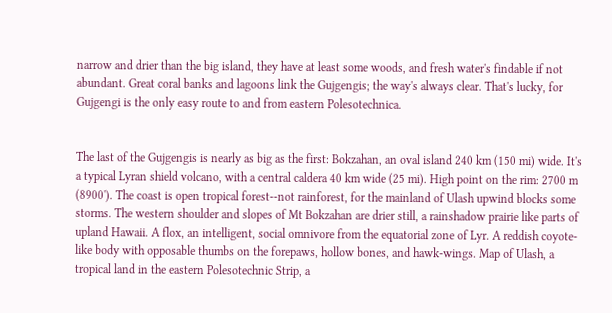narrow and drier than the big island, they have at least some woods, and fresh water's findable if not abundant. Great coral banks and lagoons link the Gujgengis; the way's always clear. That's lucky, for Gujgengi is the only easy route to and from eastern Polesotechnica.


The last of the Gujgengis is nearly as big as the first: Bokzahan, an oval island 240 km (150 mi) wide. It's a typical Lyran shield volcano, with a central caldera 40 km wide (25 mi). High point on the rim: 2700 m (8900'). The coast is open tropical forest--not rainforest, for the mainland of Ulash upwind blocks some storms. The western shoulder and slopes of Mt Bokzahan are drier still, a rainshadow prairie like parts of upland Hawaii. A flox, an intelligent, social omnivore from the equatorial zone of Lyr. A reddish coyote-like body with opposable thumbs on the forepaws, hollow bones, and hawk-wings. Map of Ulash, a tropical land in the eastern Polesotechnic Strip, a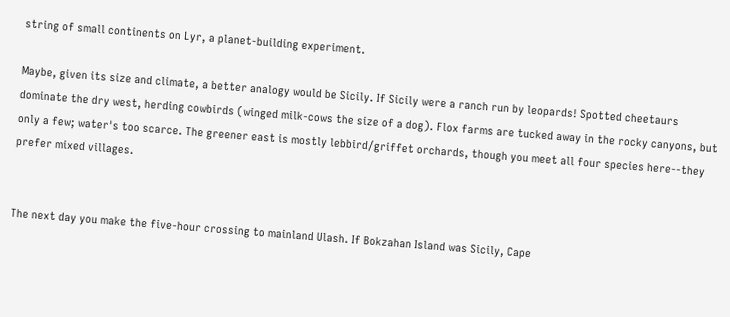string of small continents on Lyr, a planet-building experiment.

Maybe, given its size and climate, a better analogy would be Sicily. If Sicily were a ranch run by leopards! Spotted cheetaurs dominate the dry west, herding cowbirds (winged milk-cows the size of a dog). Flox farms are tucked away in the rocky canyons, but only a few; water's too scarce. The greener east is mostly lebbird/griffet orchards, though you meet all four species here--they prefer mixed villages.


The next day you make the five-hour crossing to mainland Ulash. If Bokzahan Island was Sicily, Cape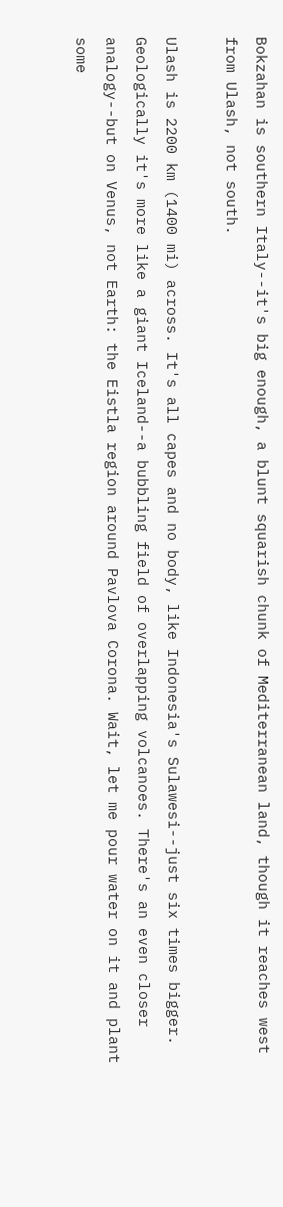Bokzahan is southern Italy--it's big enough, a blunt squarish chunk of Mediterranean land, though it reaches west from Ulash, not south.

Ulash is 2200 km (1400 mi) across. It's all capes and no body, like Indonesia's Sulawesi--just six times bigger. Geologically it's more like a giant Iceland--a bubbling field of overlapping volcanoes. There's an even closer analogy--but on Venus, not Earth: the Eistla region around Pavlova Corona. Wait, let me pour water on it and plant some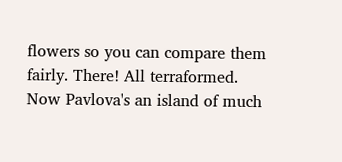flowers so you can compare them fairly. There! All terraformed. Now Pavlova's an island of much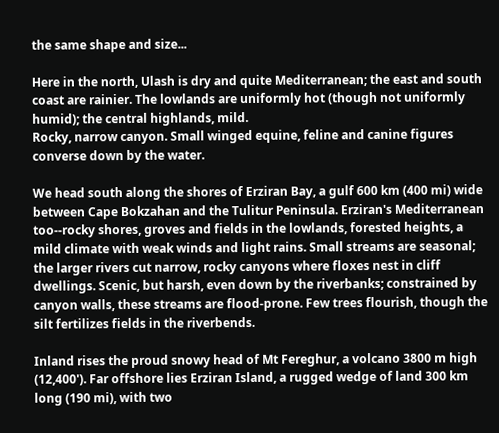the same shape and size...

Here in the north, Ulash is dry and quite Mediterranean; the east and south coast are rainier. The lowlands are uniformly hot (though not uniformly humid); the central highlands, mild.
Rocky, narrow canyon. Small winged equine, feline and canine figures converse down by the water.

We head south along the shores of Erziran Bay, a gulf 600 km (400 mi) wide between Cape Bokzahan and the Tulitur Peninsula. Erziran's Mediterranean too--rocky shores, groves and fields in the lowlands, forested heights, a mild climate with weak winds and light rains. Small streams are seasonal; the larger rivers cut narrow, rocky canyons where floxes nest in cliff dwellings. Scenic, but harsh, even down by the riverbanks; constrained by canyon walls, these streams are flood-prone. Few trees flourish, though the silt fertilizes fields in the riverbends.

Inland rises the proud snowy head of Mt Fereghur, a volcano 3800 m high (12,400'). Far offshore lies Erziran Island, a rugged wedge of land 300 km long (190 mi), with two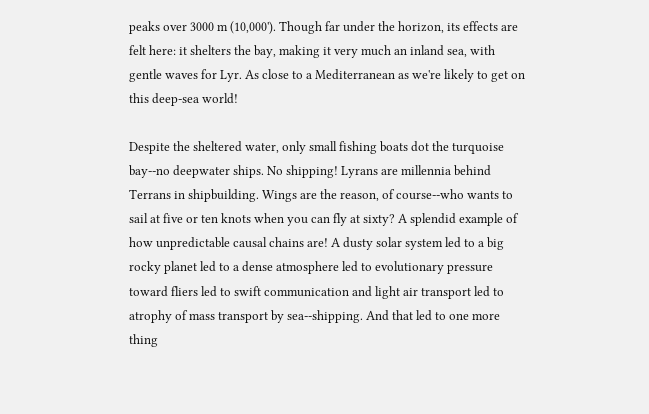peaks over 3000 m (10,000'). Though far under the horizon, its effects are felt here: it shelters the bay, making it very much an inland sea, with gentle waves for Lyr. As close to a Mediterranean as we're likely to get on this deep-sea world!

Despite the sheltered water, only small fishing boats dot the turquoise bay--no deepwater ships. No shipping! Lyrans are millennia behind Terrans in shipbuilding. Wings are the reason, of course--who wants to sail at five or ten knots when you can fly at sixty? A splendid example of how unpredictable causal chains are! A dusty solar system led to a big rocky planet led to a dense atmosphere led to evolutionary pressure toward fliers led to swift communication and light air transport led to atrophy of mass transport by sea--shipping. And that led to one more thing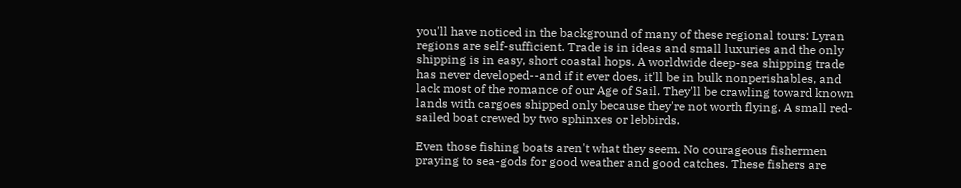you'll have noticed in the background of many of these regional tours: Lyran regions are self-sufficient. Trade is in ideas and small luxuries and the only shipping is in easy, short coastal hops. A worldwide deep-sea shipping trade has never developed--and if it ever does, it'll be in bulk nonperishables, and lack most of the romance of our Age of Sail. They'll be crawling toward known lands with cargoes shipped only because they're not worth flying. A small red-sailed boat crewed by two sphinxes or lebbirds.

Even those fishing boats aren't what they seem. No courageous fishermen praying to sea-gods for good weather and good catches. These fishers are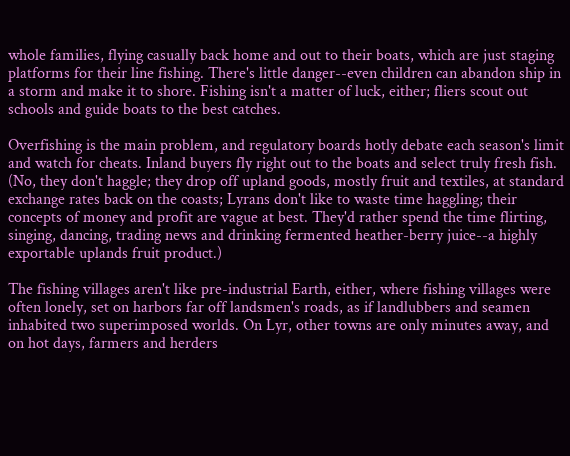whole families, flying casually back home and out to their boats, which are just staging platforms for their line fishing. There's little danger--even children can abandon ship in a storm and make it to shore. Fishing isn't a matter of luck, either; fliers scout out schools and guide boats to the best catches.

Overfishing is the main problem, and regulatory boards hotly debate each season's limit and watch for cheats. Inland buyers fly right out to the boats and select truly fresh fish. (No, they don't haggle; they drop off upland goods, mostly fruit and textiles, at standard exchange rates back on the coasts; Lyrans don't like to waste time haggling; their concepts of money and profit are vague at best. They'd rather spend the time flirting, singing, dancing, trading news and drinking fermented heather-berry juice--a highly exportable uplands fruit product.)

The fishing villages aren't like pre-industrial Earth, either, where fishing villages were often lonely, set on harbors far off landsmen's roads, as if landlubbers and seamen inhabited two superimposed worlds. On Lyr, other towns are only minutes away, and on hot days, farmers and herders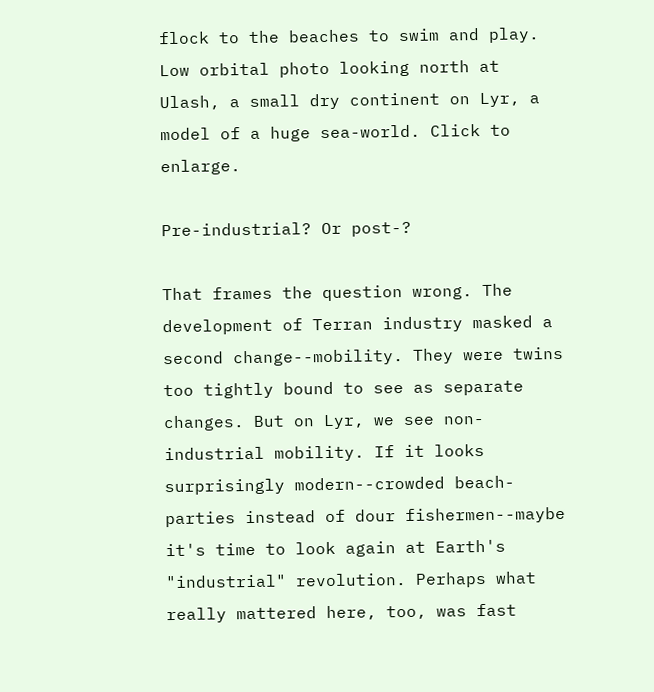flock to the beaches to swim and play. Low orbital photo looking north at Ulash, a small dry continent on Lyr, a model of a huge sea-world. Click to enlarge.

Pre-industrial? Or post-?

That frames the question wrong. The development of Terran industry masked a second change--mobility. They were twins too tightly bound to see as separate changes. But on Lyr, we see non-industrial mobility. If it looks surprisingly modern--crowded beach-parties instead of dour fishermen--maybe it's time to look again at Earth's "industrial" revolution. Perhaps what really mattered here, too, was fast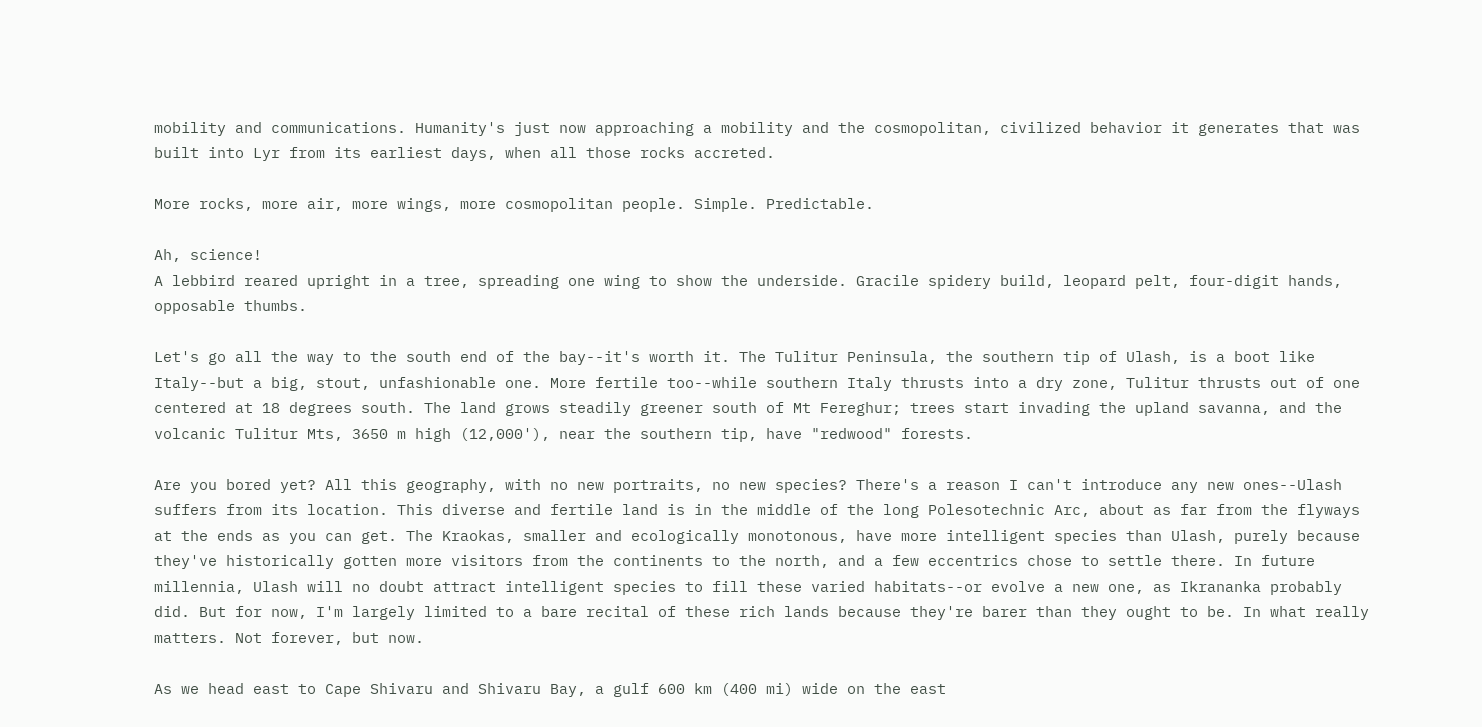mobility and communications. Humanity's just now approaching a mobility and the cosmopolitan, civilized behavior it generates that was built into Lyr from its earliest days, when all those rocks accreted.

More rocks, more air, more wings, more cosmopolitan people. Simple. Predictable.

Ah, science!
A lebbird reared upright in a tree, spreading one wing to show the underside. Gracile spidery build, leopard pelt, four-digit hands, opposable thumbs.

Let's go all the way to the south end of the bay--it's worth it. The Tulitur Peninsula, the southern tip of Ulash, is a boot like Italy--but a big, stout, unfashionable one. More fertile too--while southern Italy thrusts into a dry zone, Tulitur thrusts out of one centered at 18 degrees south. The land grows steadily greener south of Mt Fereghur; trees start invading the upland savanna, and the volcanic Tulitur Mts, 3650 m high (12,000'), near the southern tip, have "redwood" forests.

Are you bored yet? All this geography, with no new portraits, no new species? There's a reason I can't introduce any new ones--Ulash suffers from its location. This diverse and fertile land is in the middle of the long Polesotechnic Arc, about as far from the flyways at the ends as you can get. The Kraokas, smaller and ecologically monotonous, have more intelligent species than Ulash, purely because they've historically gotten more visitors from the continents to the north, and a few eccentrics chose to settle there. In future millennia, Ulash will no doubt attract intelligent species to fill these varied habitats--or evolve a new one, as Ikrananka probably did. But for now, I'm largely limited to a bare recital of these rich lands because they're barer than they ought to be. In what really matters. Not forever, but now.

As we head east to Cape Shivaru and Shivaru Bay, a gulf 600 km (400 mi) wide on the east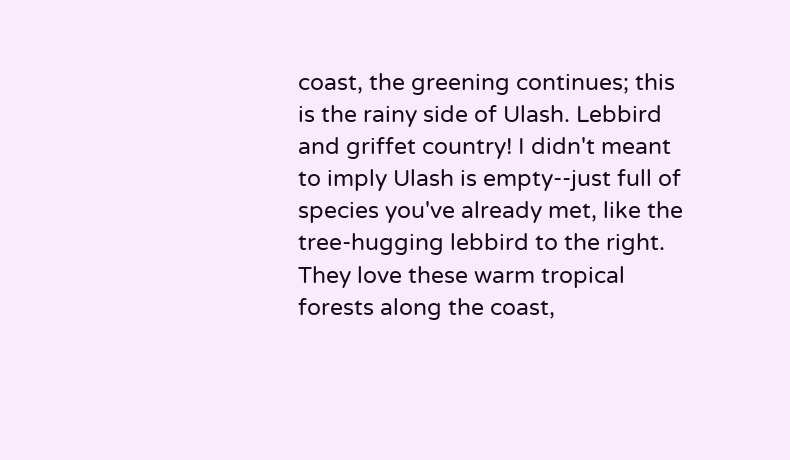coast, the greening continues; this is the rainy side of Ulash. Lebbird and griffet country! I didn't meant to imply Ulash is empty--just full of species you've already met, like the tree-hugging lebbird to the right. They love these warm tropical forests along the coast,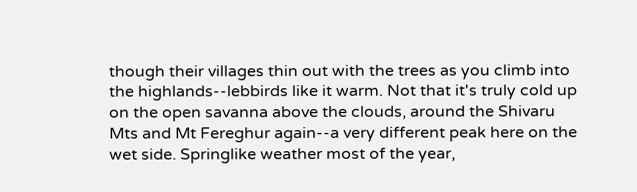though their villages thin out with the trees as you climb into the highlands--lebbirds like it warm. Not that it's truly cold up on the open savanna above the clouds, around the Shivaru Mts and Mt Fereghur again--a very different peak here on the wet side. Springlike weather most of the year,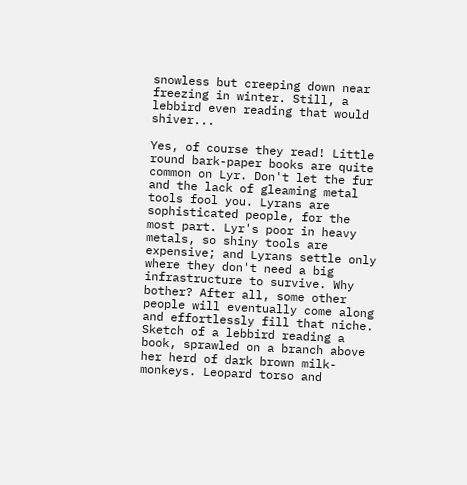snowless but creeping down near freezing in winter. Still, a lebbird even reading that would shiver...

Yes, of course they read! Little round bark-paper books are quite common on Lyr. Don't let the fur and the lack of gleaming metal tools fool you. Lyrans are sophisticated people, for the most part. Lyr's poor in heavy metals, so shiny tools are expensive; and Lyrans settle only where they don't need a big infrastructure to survive. Why bother? After all, some other people will eventually come along and effortlessly fill that niche. Sketch of a lebbird reading a book, sprawled on a branch above her herd of dark brown milk-monkeys. Leopard torso and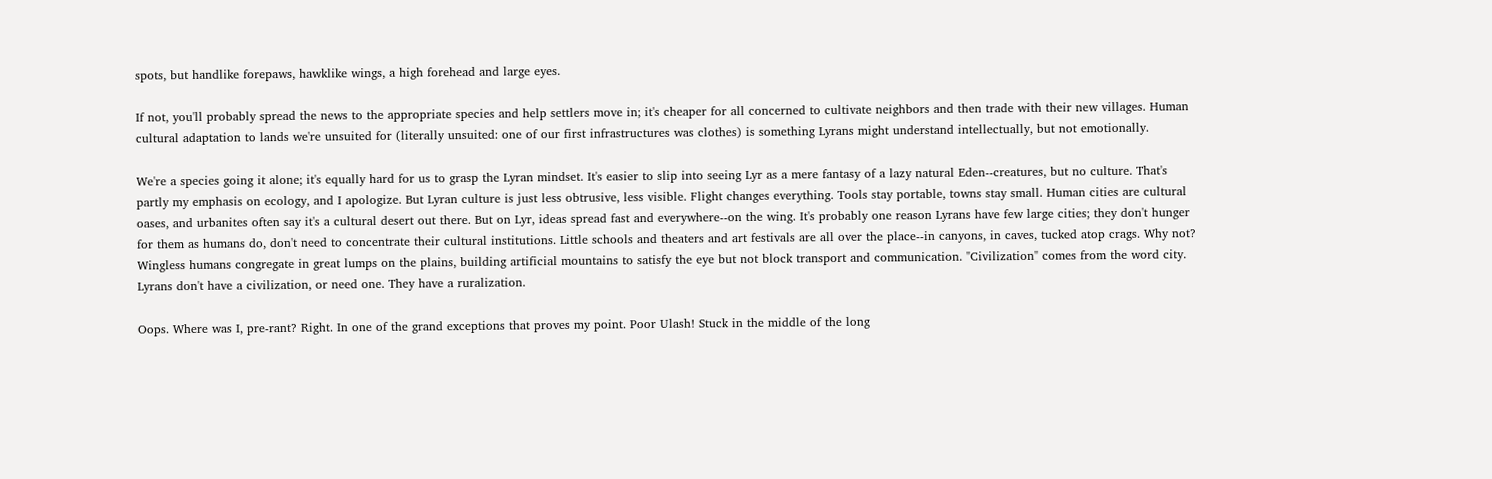spots, but handlike forepaws, hawklike wings, a high forehead and large eyes.

If not, you'll probably spread the news to the appropriate species and help settlers move in; it's cheaper for all concerned to cultivate neighbors and then trade with their new villages. Human cultural adaptation to lands we're unsuited for (literally unsuited: one of our first infrastructures was clothes) is something Lyrans might understand intellectually, but not emotionally.

We're a species going it alone; it's equally hard for us to grasp the Lyran mindset. It's easier to slip into seeing Lyr as a mere fantasy of a lazy natural Eden--creatures, but no culture. That's partly my emphasis on ecology, and I apologize. But Lyran culture is just less obtrusive, less visible. Flight changes everything. Tools stay portable, towns stay small. Human cities are cultural oases, and urbanites often say it's a cultural desert out there. But on Lyr, ideas spread fast and everywhere--on the wing. It's probably one reason Lyrans have few large cities; they don't hunger for them as humans do, don't need to concentrate their cultural institutions. Little schools and theaters and art festivals are all over the place--in canyons, in caves, tucked atop crags. Why not? Wingless humans congregate in great lumps on the plains, building artificial mountains to satisfy the eye but not block transport and communication. "Civilization" comes from the word city. Lyrans don't have a civilization, or need one. They have a ruralization.

Oops. Where was I, pre-rant? Right. In one of the grand exceptions that proves my point. Poor Ulash! Stuck in the middle of the long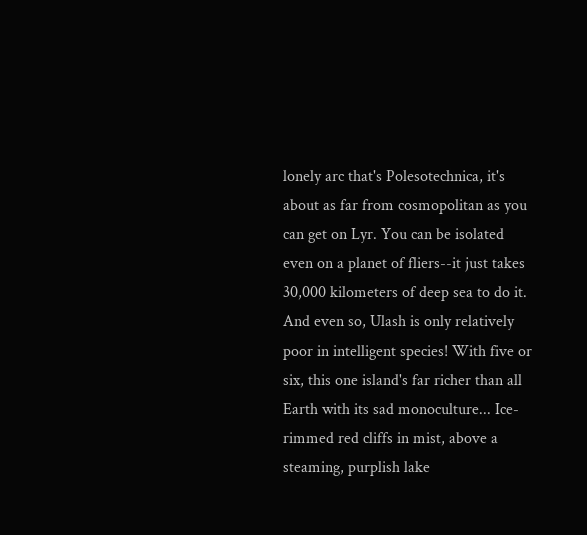lonely arc that's Polesotechnica, it's about as far from cosmopolitan as you can get on Lyr. You can be isolated even on a planet of fliers--it just takes 30,000 kilometers of deep sea to do it. And even so, Ulash is only relatively poor in intelligent species! With five or six, this one island's far richer than all Earth with its sad monoculture... Ice-rimmed red cliffs in mist, above a steaming, purplish lake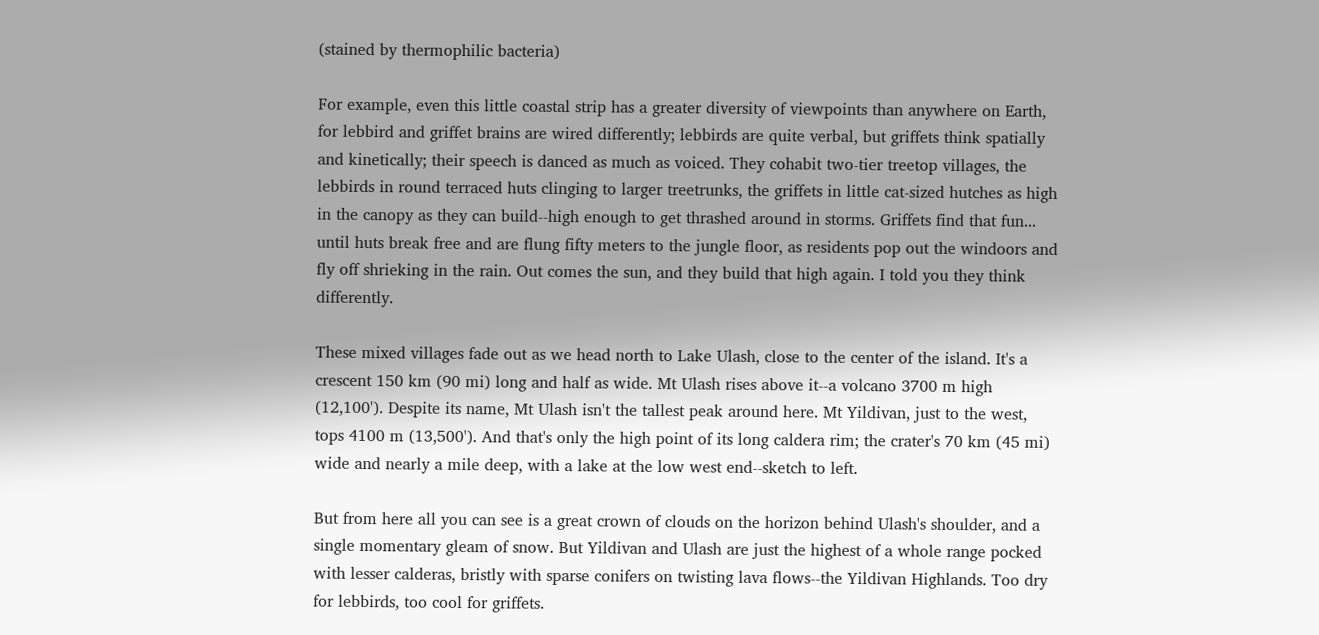(stained by thermophilic bacteria)

For example, even this little coastal strip has a greater diversity of viewpoints than anywhere on Earth, for lebbird and griffet brains are wired differently; lebbirds are quite verbal, but griffets think spatially and kinetically; their speech is danced as much as voiced. They cohabit two-tier treetop villages, the lebbirds in round terraced huts clinging to larger treetrunks, the griffets in little cat-sized hutches as high in the canopy as they can build--high enough to get thrashed around in storms. Griffets find that fun... until huts break free and are flung fifty meters to the jungle floor, as residents pop out the windoors and fly off shrieking in the rain. Out comes the sun, and they build that high again. I told you they think differently.

These mixed villages fade out as we head north to Lake Ulash, close to the center of the island. It's a crescent 150 km (90 mi) long and half as wide. Mt Ulash rises above it--a volcano 3700 m high (12,100'). Despite its name, Mt Ulash isn't the tallest peak around here. Mt Yildivan, just to the west, tops 4100 m (13,500'). And that's only the high point of its long caldera rim; the crater's 70 km (45 mi) wide and nearly a mile deep, with a lake at the low west end--sketch to left.

But from here all you can see is a great crown of clouds on the horizon behind Ulash's shoulder, and a single momentary gleam of snow. But Yildivan and Ulash are just the highest of a whole range pocked with lesser calderas, bristly with sparse conifers on twisting lava flows--the Yildivan Highlands. Too dry for lebbirds, too cool for griffets.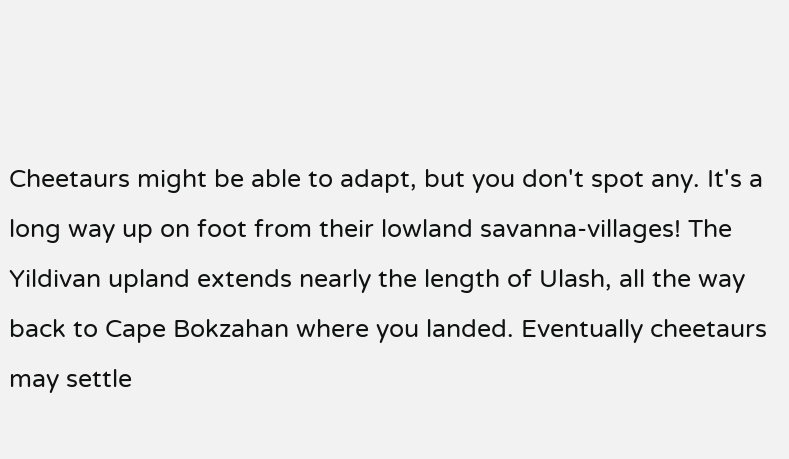Cheetaurs might be able to adapt, but you don't spot any. It's a long way up on foot from their lowland savanna-villages! The Yildivan upland extends nearly the length of Ulash, all the way back to Cape Bokzahan where you landed. Eventually cheetaurs may settle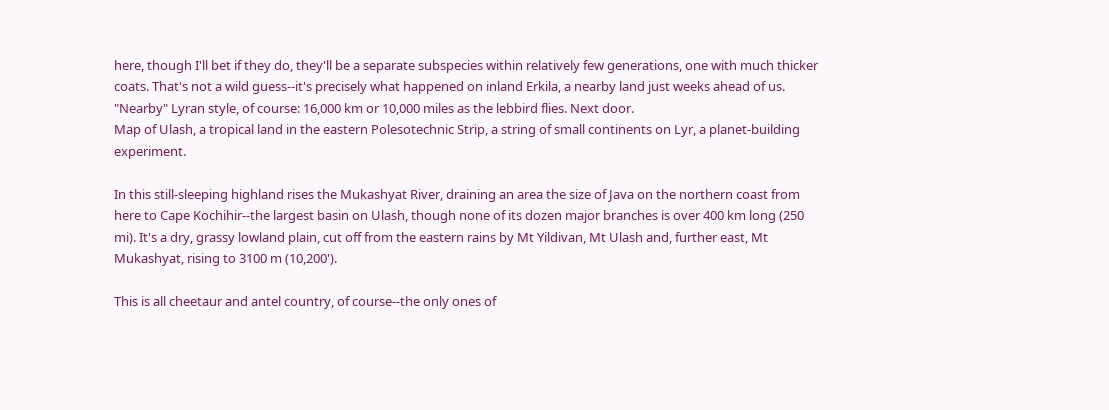here, though I'll bet if they do, they'll be a separate subspecies within relatively few generations, one with much thicker coats. That's not a wild guess--it's precisely what happened on inland Erkila, a nearby land just weeks ahead of us. "Nearby" Lyran style, of course: 16,000 km or 10,000 miles as the lebbird flies. Next door.
Map of Ulash, a tropical land in the eastern Polesotechnic Strip, a string of small continents on Lyr, a planet-building experiment.

In this still-sleeping highland rises the Mukashyat River, draining an area the size of Java on the northern coast from here to Cape Kochihir--the largest basin on Ulash, though none of its dozen major branches is over 400 km long (250 mi). It's a dry, grassy lowland plain, cut off from the eastern rains by Mt Yildivan, Mt Ulash and, further east, Mt Mukashyat, rising to 3100 m (10,200').

This is all cheetaur and antel country, of course--the only ones of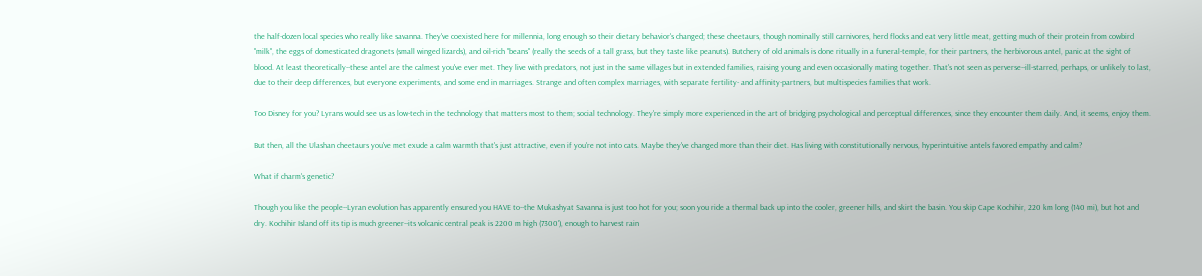the half-dozen local species who really like savanna. They've coexisted here for millennia, long enough so their dietary behavior's changed; these cheetaurs, though nominally still carnivores, herd flocks and eat very little meat, getting much of their protein from cowbird "milk", the eggs of domesticated dragonets (small winged lizards), and oil-rich "beans" (really the seeds of a tall grass, but they taste like peanuts). Butchery of old animals is done ritually in a funeral-temple, for their partners, the herbivorous antel, panic at the sight of blood. At least theoretically--these antel are the calmest you've ever met. They live with predators, not just in the same villages but in extended families, raising young and even occasionally mating together. That's not seen as perverse--ill-starred, perhaps, or unlikely to last, due to their deep differences, but everyone experiments, and some end in marriages. Strange and often complex marriages, with separate fertility- and affinity-partners, but multispecies families that work.

Too Disney for you? Lyrans would see us as low-tech in the technology that matters most to them; social technology. They're simply more experienced in the art of bridging psychological and perceptual differences, since they encounter them daily. And, it seems, enjoy them.

But then, all the Ulashan cheetaurs you've met exude a calm warmth that's just attractive, even if you're not into cats. Maybe they've changed more than their diet. Has living with constitutionally nervous, hyperintuitive antels favored empathy and calm?

What if charm's genetic?

Though you like the people--Lyran evolution has apparently ensured you HAVE to--the Mukashyat Savanna is just too hot for you; soon you ride a thermal back up into the cooler, greener hills, and skirt the basin. You skip Cape Kochihir, 220 km long (140 mi), but hot and dry. Kochihir Island off its tip is much greener--its volcanic central peak is 2200 m high (7300'), enough to harvest rain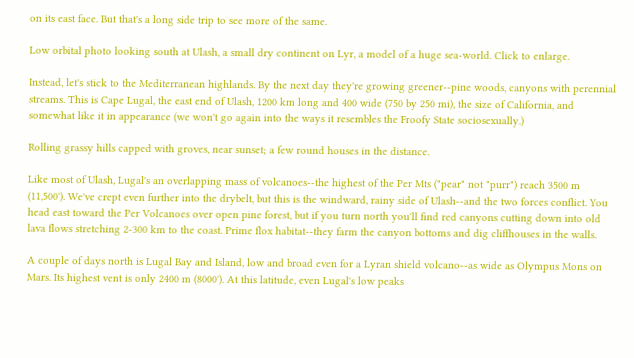on its east face. But that's a long side trip to see more of the same.

Low orbital photo looking south at Ulash, a small dry continent on Lyr, a model of a huge sea-world. Click to enlarge.

Instead, let's stick to the Mediterranean highlands. By the next day they're growing greener--pine woods, canyons with perennial streams. This is Cape Lugal, the east end of Ulash, 1200 km long and 400 wide (750 by 250 mi), the size of California, and somewhat like it in appearance (we won't go again into the ways it resembles the Froofy State sociosexually.)

Rolling grassy hills capped with groves, near sunset; a few round houses in the distance.

Like most of Ulash, Lugal's an overlapping mass of volcanoes--the highest of the Per Mts ("pear" not "purr") reach 3500 m (11,500'). We've crept even further into the drybelt, but this is the windward, rainy side of Ulash--and the two forces conflict. You head east toward the Per Volcanoes over open pine forest, but if you turn north you'll find red canyons cutting down into old lava flows stretching 2-300 km to the coast. Prime flox habitat--they farm the canyon bottoms and dig cliffhouses in the walls.

A couple of days north is Lugal Bay and Island, low and broad even for a Lyran shield volcano--as wide as Olympus Mons on Mars. Its highest vent is only 2400 m (8000'). At this latitude, even Lugal's low peaks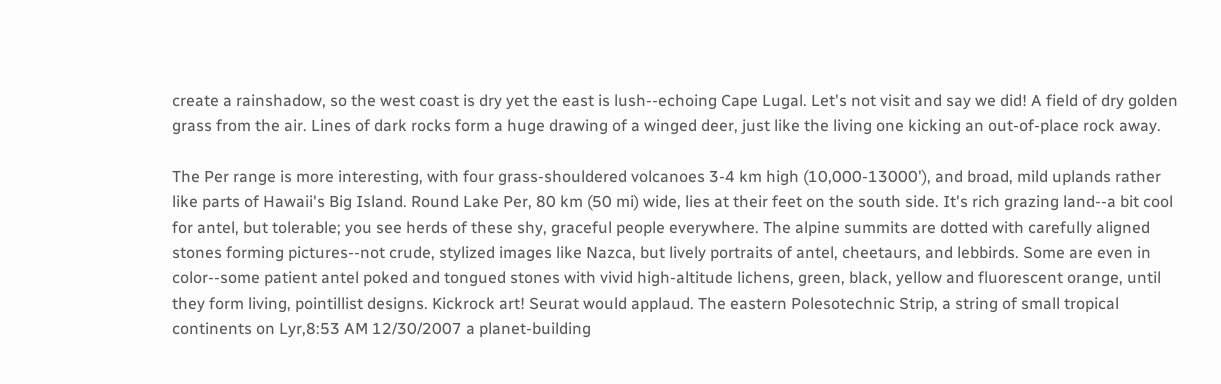create a rainshadow, so the west coast is dry yet the east is lush--echoing Cape Lugal. Let's not visit and say we did! A field of dry golden grass from the air. Lines of dark rocks form a huge drawing of a winged deer, just like the living one kicking an out-of-place rock away.

The Per range is more interesting, with four grass-shouldered volcanoes 3-4 km high (10,000-13000'), and broad, mild uplands rather like parts of Hawaii's Big Island. Round Lake Per, 80 km (50 mi) wide, lies at their feet on the south side. It's rich grazing land--a bit cool for antel, but tolerable; you see herds of these shy, graceful people everywhere. The alpine summits are dotted with carefully aligned stones forming pictures--not crude, stylized images like Nazca, but lively portraits of antel, cheetaurs, and lebbirds. Some are even in color--some patient antel poked and tongued stones with vivid high-altitude lichens, green, black, yellow and fluorescent orange, until they form living, pointillist designs. Kickrock art! Seurat would applaud. The eastern Polesotechnic Strip, a string of small tropical continents on Lyr,8:53 AM 12/30/2007 a planet-building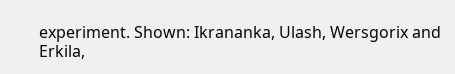experiment. Shown: Ikrananka, Ulash, Wersgorix and Erkila,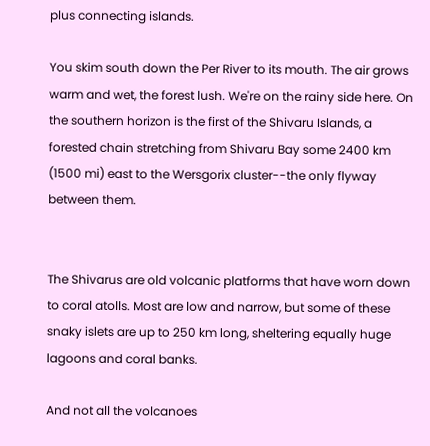plus connecting islands.

You skim south down the Per River to its mouth. The air grows warm and wet, the forest lush. We're on the rainy side here. On the southern horizon is the first of the Shivaru Islands, a forested chain stretching from Shivaru Bay some 2400 km (1500 mi) east to the Wersgorix cluster--the only flyway between them.


The Shivarus are old volcanic platforms that have worn down to coral atolls. Most are low and narrow, but some of these snaky islets are up to 250 km long, sheltering equally huge lagoons and coral banks.

And not all the volcanoes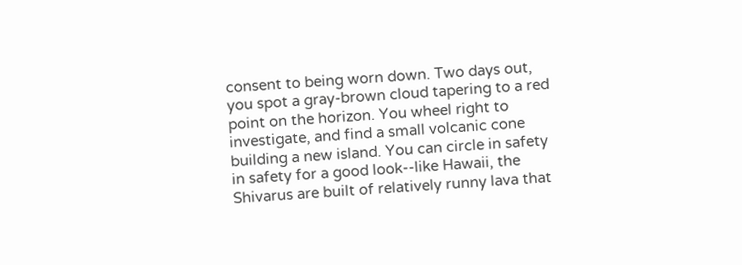consent to being worn down. Two days out, you spot a gray-brown cloud tapering to a red point on the horizon. You wheel right to investigate, and find a small volcanic cone building a new island. You can circle in safety in safety for a good look--like Hawaii, the Shivarus are built of relatively runny lava that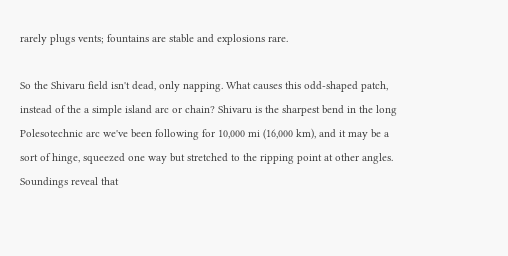rarely plugs vents; fountains are stable and explosions rare.

So the Shivaru field isn't dead, only napping. What causes this odd-shaped patch, instead of the a simple island arc or chain? Shivaru is the sharpest bend in the long Polesotechnic arc we've been following for 10,000 mi (16,000 km), and it may be a sort of hinge, squeezed one way but stretched to the ripping point at other angles. Soundings reveal that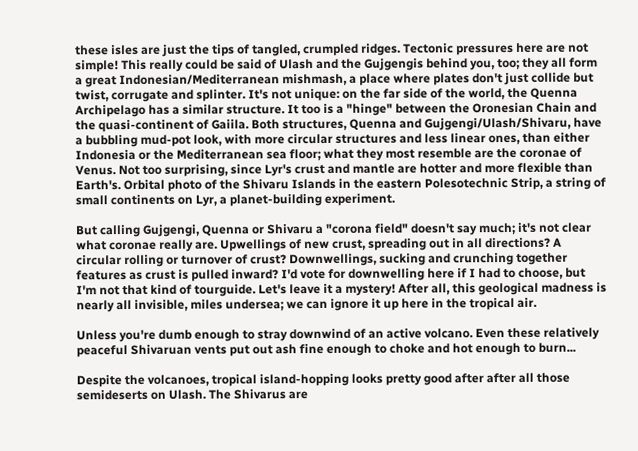these isles are just the tips of tangled, crumpled ridges. Tectonic pressures here are not simple! This really could be said of Ulash and the Gujgengis behind you, too; they all form a great Indonesian/Mediterranean mishmash, a place where plates don't just collide but twist, corrugate and splinter. It's not unique: on the far side of the world, the Quenna Archipelago has a similar structure. It too is a "hinge" between the Oronesian Chain and the quasi-continent of Gaiila. Both structures, Quenna and Gujgengi/Ulash/Shivaru, have a bubbling mud-pot look, with more circular structures and less linear ones, than either Indonesia or the Mediterranean sea floor; what they most resemble are the coronae of Venus. Not too surprising, since Lyr's crust and mantle are hotter and more flexible than Earth's. Orbital photo of the Shivaru Islands in the eastern Polesotechnic Strip, a string of small continents on Lyr, a planet-building experiment.

But calling Gujgengi, Quenna or Shivaru a "corona field" doesn't say much; it's not clear what coronae really are. Upwellings of new crust, spreading out in all directions? A circular rolling or turnover of crust? Downwellings, sucking and crunching together features as crust is pulled inward? I'd vote for downwelling here if I had to choose, but I'm not that kind of tourguide. Let's leave it a mystery! After all, this geological madness is nearly all invisible, miles undersea; we can ignore it up here in the tropical air.

Unless you're dumb enough to stray downwind of an active volcano. Even these relatively peaceful Shivaruan vents put out ash fine enough to choke and hot enough to burn...

Despite the volcanoes, tropical island-hopping looks pretty good after after all those semideserts on Ulash. The Shivarus are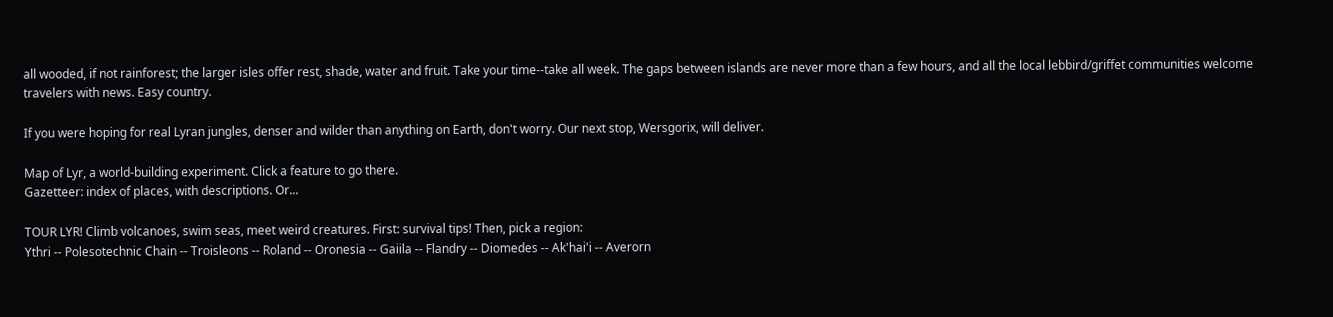all wooded, if not rainforest; the larger isles offer rest, shade, water and fruit. Take your time--take all week. The gaps between islands are never more than a few hours, and all the local lebbird/griffet communities welcome travelers with news. Easy country.

If you were hoping for real Lyran jungles, denser and wilder than anything on Earth, don't worry. Our next stop, Wersgorix, will deliver.

Map of Lyr, a world-building experiment. Click a feature to go there.
Gazetteer: index of places, with descriptions. Or...

TOUR LYR! Climb volcanoes, swim seas, meet weird creatures. First: survival tips! Then, pick a region:
Ythri -- Polesotechnic Chain -- Troisleons -- Roland -- Oronesia -- Gaiila -- Flandry -- Diomedes -- Ak'hai'i -- Averorn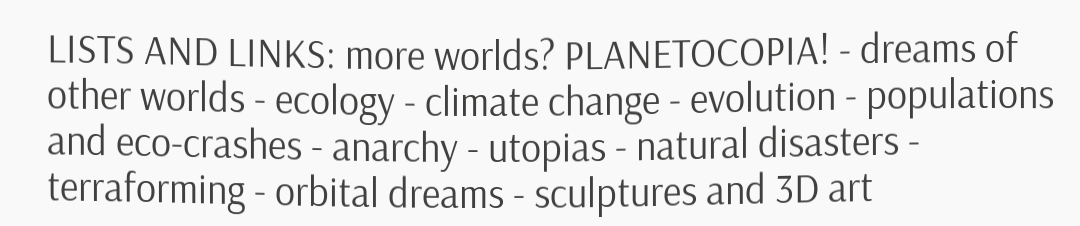LISTS AND LINKS: more worlds? PLANETOCOPIA! - dreams of other worlds - ecology - climate change - evolution - populations and eco-crashes - anarchy - utopias - natural disasters - terraforming - orbital dreams - sculptures and 3D art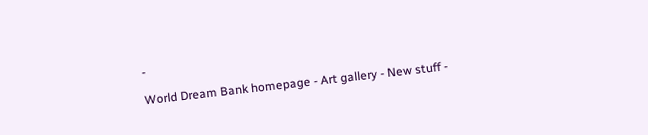-

World Dream Bank homepage - Art gallery - New stuff -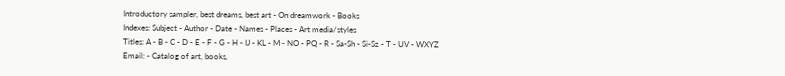Introductory sampler, best dreams, best art - On dreamwork - Books
Indexes: Subject - Author - Date - Names - Places - Art media/styles
Titles: A - B - C - D - E - F - G - H - IJ - KL - M - NO - PQ - R - Sa-Sh - Si-Sz - T - UV - WXYZ
Email: - Catalog of art, books,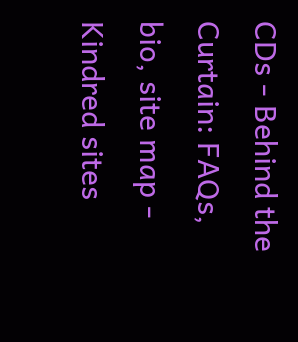CDs - Behind the Curtain: FAQs, bio, site map - Kindred sites